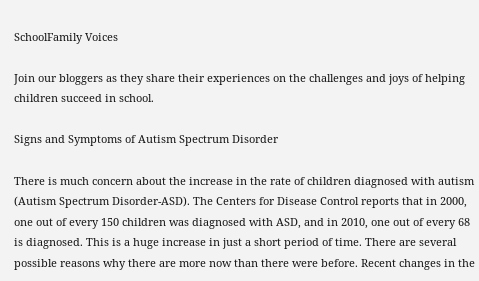SchoolFamily Voices

Join our bloggers as they share their experiences on the challenges and joys of helping children succeed in school.

Signs and Symptoms of Autism Spectrum Disorder

There is much concern about the increase in the rate of children diagnosed with autism (Autism Spectrum Disorder-ASD). The Centers for Disease Control reports that in 2000, one out of every 150 children was diagnosed with ASD, and in 2010, one out of every 68 is diagnosed. This is a huge increase in just a short period of time. There are several possible reasons why there are more now than there were before. Recent changes in the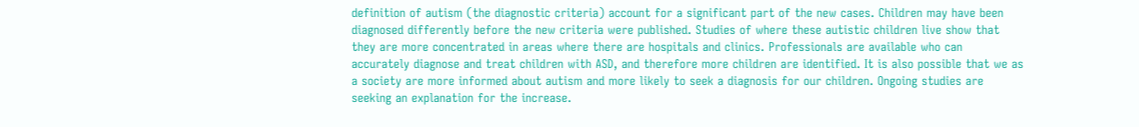definition of autism (the diagnostic criteria) account for a significant part of the new cases. Children may have been diagnosed differently before the new criteria were published. Studies of where these autistic children live show that they are more concentrated in areas where there are hospitals and clinics. Professionals are available who can accurately diagnose and treat children with ASD, and therefore more children are identified. It is also possible that we as a society are more informed about autism and more likely to seek a diagnosis for our children. Ongoing studies are seeking an explanation for the increase.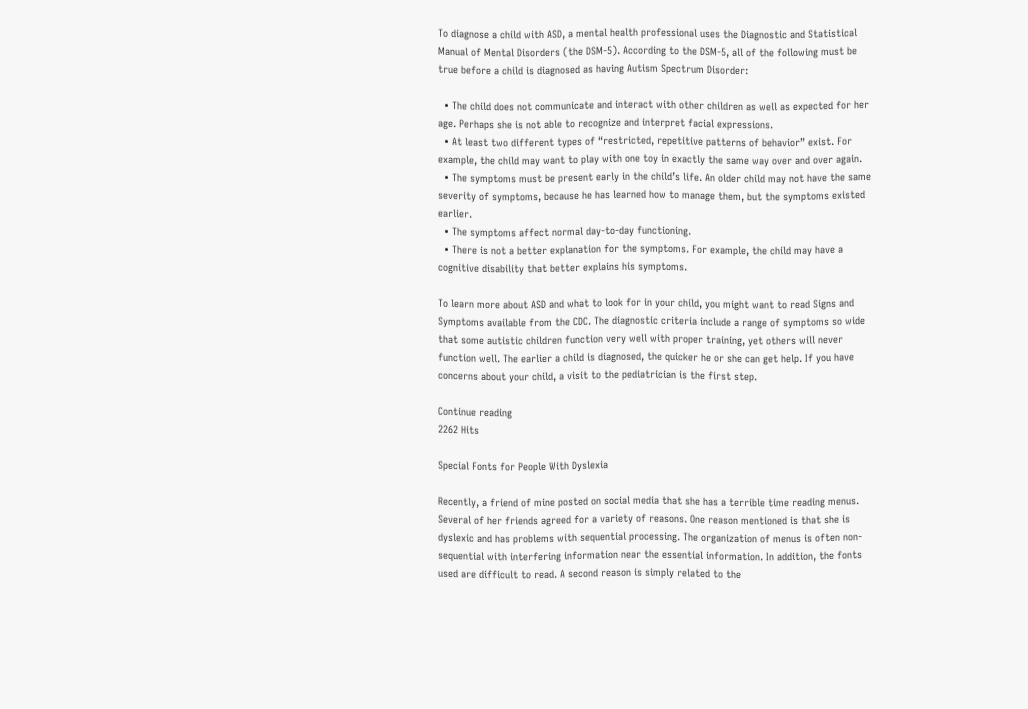To diagnose a child with ASD, a mental health professional uses the Diagnostic and Statistical Manual of Mental Disorders (the DSM-5). According to the DSM-5, all of the following must be true before a child is diagnosed as having Autism Spectrum Disorder:

  • The child does not communicate and interact with other children as well as expected for her age. Perhaps she is not able to recognize and interpret facial expressions.
  • At least two different types of “restricted, repetitive patterns of behavior” exist. For example, the child may want to play with one toy in exactly the same way over and over again.
  • The symptoms must be present early in the child’s life. An older child may not have the same severity of symptoms, because he has learned how to manage them, but the symptoms existed earlier.
  • The symptoms affect normal day-to-day functioning.
  • There is not a better explanation for the symptoms. For example, the child may have a cognitive disability that better explains his symptoms.

To learn more about ASD and what to look for in your child, you might want to read Signs and Symptoms available from the CDC. The diagnostic criteria include a range of symptoms so wide that some autistic children function very well with proper training, yet others will never function well. The earlier a child is diagnosed, the quicker he or she can get help. If you have concerns about your child, a visit to the pediatrician is the first step.

Continue reading
2262 Hits

Special Fonts for People With Dyslexia

Recently, a friend of mine posted on social media that she has a terrible time reading menus. Several of her friends agreed for a variety of reasons. One reason mentioned is that she is dyslexic and has problems with sequential processing. The organization of menus is often non-sequential with interfering information near the essential information. In addition, the fonts used are difficult to read. A second reason is simply related to the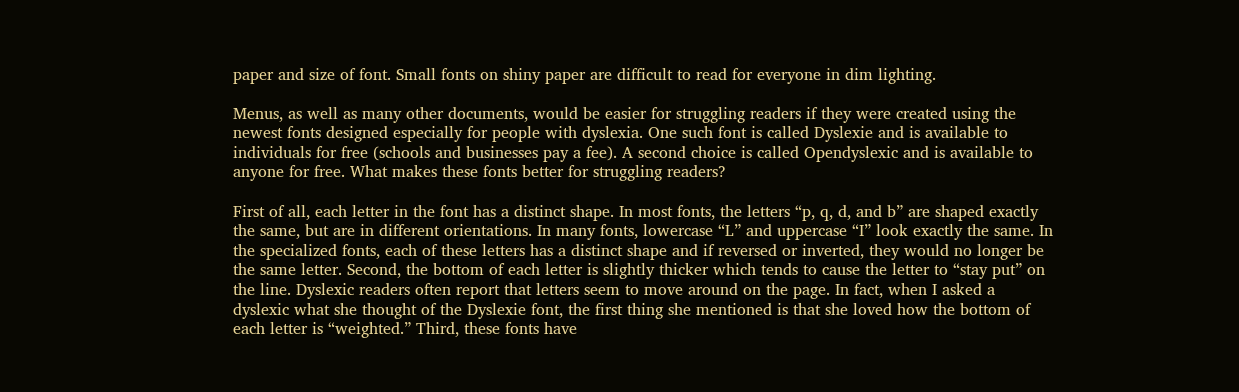paper and size of font. Small fonts on shiny paper are difficult to read for everyone in dim lighting.

Menus, as well as many other documents, would be easier for struggling readers if they were created using the newest fonts designed especially for people with dyslexia. One such font is called Dyslexie and is available to individuals for free (schools and businesses pay a fee). A second choice is called Opendyslexic and is available to anyone for free. What makes these fonts better for struggling readers?

First of all, each letter in the font has a distinct shape. In most fonts, the letters “p, q, d, and b” are shaped exactly the same, but are in different orientations. In many fonts, lowercase “L” and uppercase “I” look exactly the same. In the specialized fonts, each of these letters has a distinct shape and if reversed or inverted, they would no longer be the same letter. Second, the bottom of each letter is slightly thicker which tends to cause the letter to “stay put” on the line. Dyslexic readers often report that letters seem to move around on the page. In fact, when I asked a dyslexic what she thought of the Dyslexie font, the first thing she mentioned is that she loved how the bottom of each letter is “weighted.” Third, these fonts have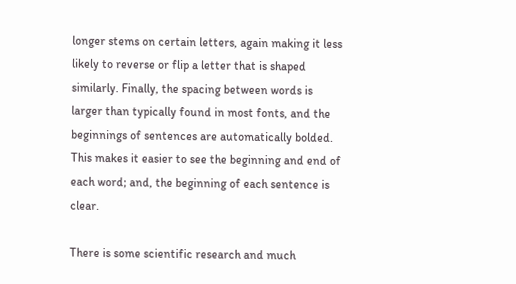longer stems on certain letters, again making it less likely to reverse or flip a letter that is shaped similarly. Finally, the spacing between words is larger than typically found in most fonts, and the beginnings of sentences are automatically bolded. This makes it easier to see the beginning and end of each word; and, the beginning of each sentence is clear.

There is some scientific research and much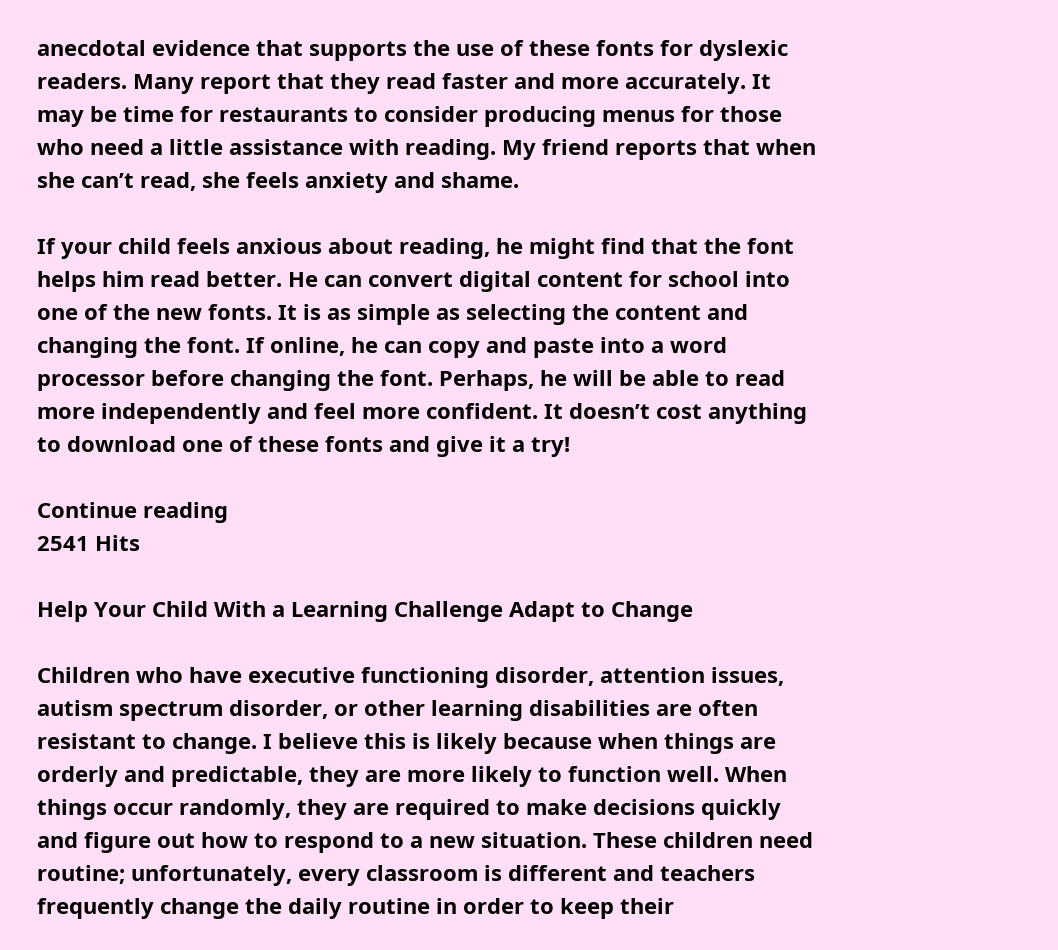anecdotal evidence that supports the use of these fonts for dyslexic readers. Many report that they read faster and more accurately. It may be time for restaurants to consider producing menus for those who need a little assistance with reading. My friend reports that when she can’t read, she feels anxiety and shame.

If your child feels anxious about reading, he might find that the font helps him read better. He can convert digital content for school into one of the new fonts. It is as simple as selecting the content and changing the font. If online, he can copy and paste into a word processor before changing the font. Perhaps, he will be able to read more independently and feel more confident. It doesn’t cost anything to download one of these fonts and give it a try!

Continue reading
2541 Hits

Help Your Child With a Learning Challenge Adapt to Change

Children who have executive functioning disorder, attention issues, autism spectrum disorder, or other learning disabilities are often resistant to change. I believe this is likely because when things are orderly and predictable, they are more likely to function well. When things occur randomly, they are required to make decisions quickly and figure out how to respond to a new situation. These children need routine; unfortunately, every classroom is different and teachers frequently change the daily routine in order to keep their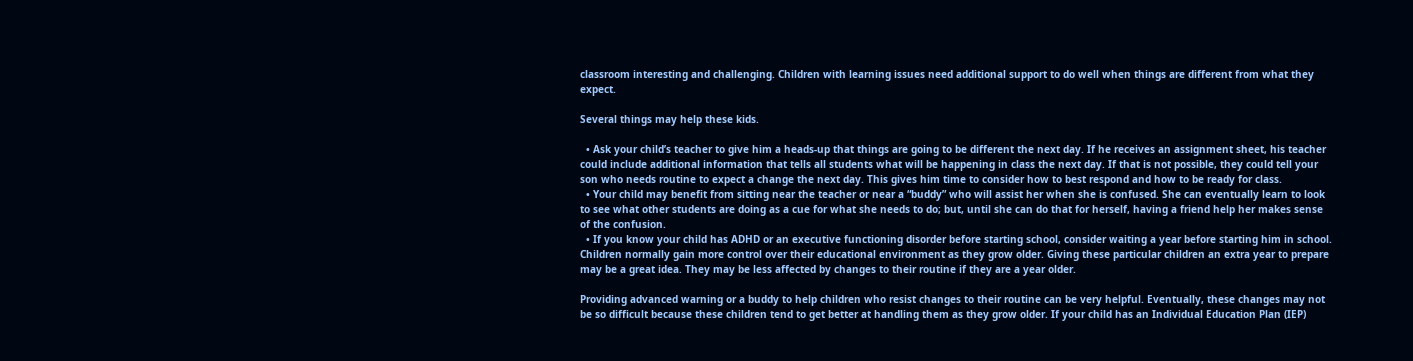classroom interesting and challenging. Children with learning issues need additional support to do well when things are different from what they expect.

Several things may help these kids.

  • Ask your child’s teacher to give him a heads-up that things are going to be different the next day. If he receives an assignment sheet, his teacher could include additional information that tells all students what will be happening in class the next day. If that is not possible, they could tell your son who needs routine to expect a change the next day. This gives him time to consider how to best respond and how to be ready for class.
  • Your child may benefit from sitting near the teacher or near a “buddy” who will assist her when she is confused. She can eventually learn to look to see what other students are doing as a cue for what she needs to do; but, until she can do that for herself, having a friend help her makes sense of the confusion.
  • If you know your child has ADHD or an executive functioning disorder before starting school, consider waiting a year before starting him in school. Children normally gain more control over their educational environment as they grow older. Giving these particular children an extra year to prepare may be a great idea. They may be less affected by changes to their routine if they are a year older.

Providing advanced warning or a buddy to help children who resist changes to their routine can be very helpful. Eventually, these changes may not be so difficult because these children tend to get better at handling them as they grow older. If your child has an Individual Education Plan (IEP)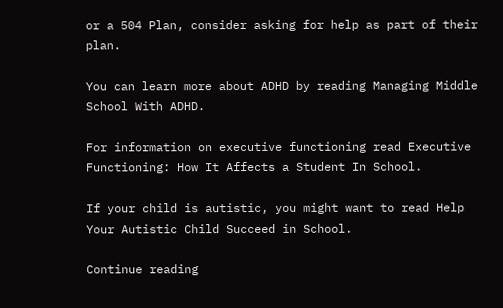or a 504 Plan, consider asking for help as part of their plan.

You can learn more about ADHD by reading Managing Middle School With ADHD.

For information on executive functioning read Executive Functioning: How It Affects a Student In School.

If your child is autistic, you might want to read Help Your Autistic Child Succeed in School.

Continue reading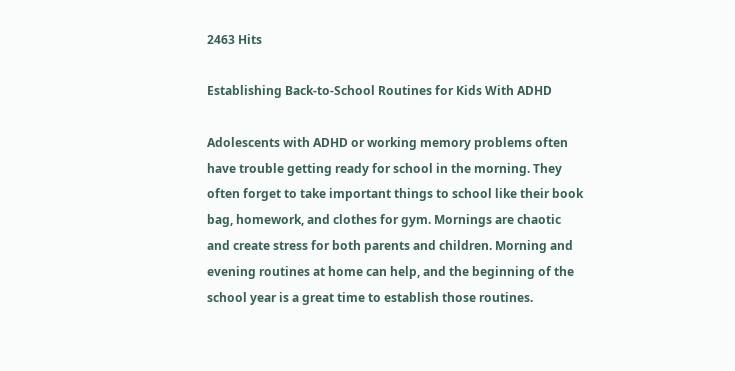2463 Hits

Establishing Back-to-School Routines for Kids With ADHD

Adolescents with ADHD or working memory problems often have trouble getting ready for school in the morning. They often forget to take important things to school like their book bag, homework, and clothes for gym. Mornings are chaotic and create stress for both parents and children. Morning and evening routines at home can help, and the beginning of the school year is a great time to establish those routines.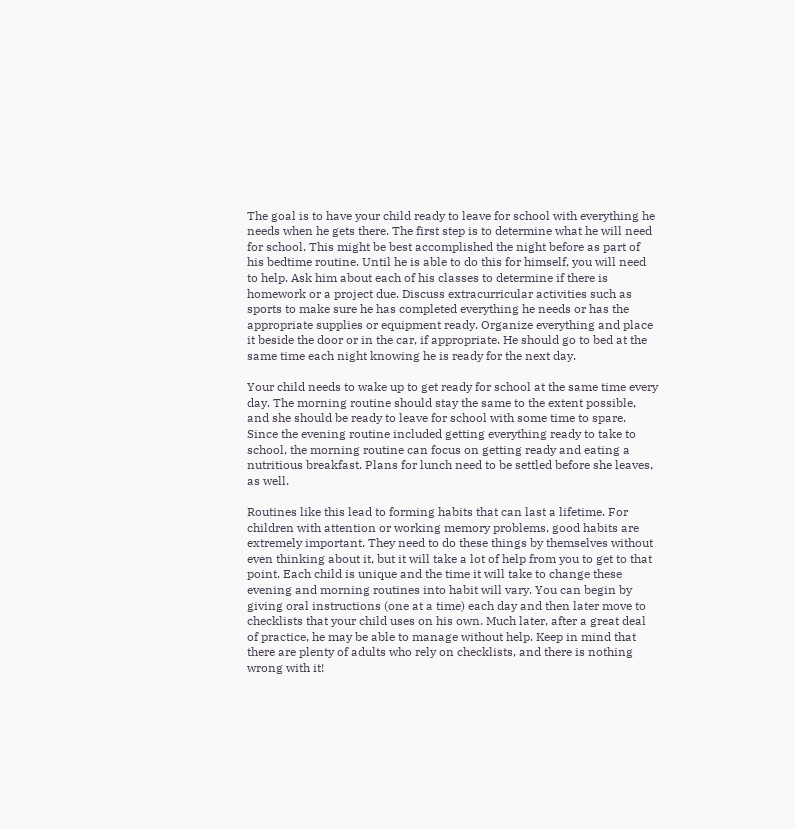The goal is to have your child ready to leave for school with everything he needs when he gets there. The first step is to determine what he will need for school. This might be best accomplished the night before as part of his bedtime routine. Until he is able to do this for himself, you will need to help. Ask him about each of his classes to determine if there is homework or a project due. Discuss extracurricular activities such as sports to make sure he has completed everything he needs or has the appropriate supplies or equipment ready. Organize everything and place it beside the door or in the car, if appropriate. He should go to bed at the same time each night knowing he is ready for the next day.

Your child needs to wake up to get ready for school at the same time every day. The morning routine should stay the same to the extent possible, and she should be ready to leave for school with some time to spare. Since the evening routine included getting everything ready to take to school, the morning routine can focus on getting ready and eating a nutritious breakfast. Plans for lunch need to be settled before she leaves, as well.

Routines like this lead to forming habits that can last a lifetime. For children with attention or working memory problems, good habits are extremely important. They need to do these things by themselves without even thinking about it, but it will take a lot of help from you to get to that point. Each child is unique and the time it will take to change these evening and morning routines into habit will vary. You can begin by giving oral instructions (one at a time) each day and then later move to checklists that your child uses on his own. Much later, after a great deal of practice, he may be able to manage without help. Keep in mind that there are plenty of adults who rely on checklists, and there is nothing wrong with it!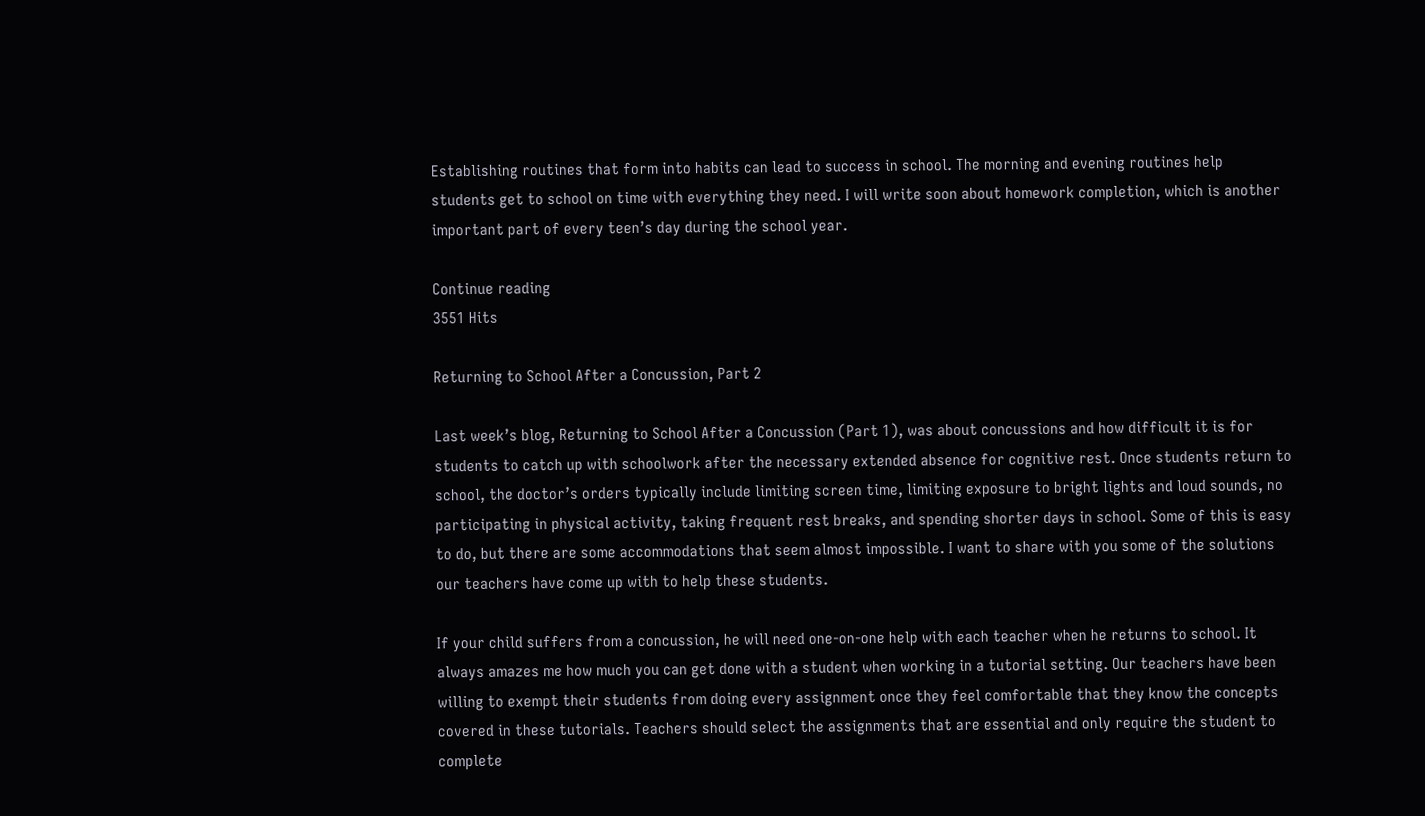Establishing routines that form into habits can lead to success in school. The morning and evening routines help students get to school on time with everything they need. I will write soon about homework completion, which is another important part of every teen’s day during the school year.

Continue reading
3551 Hits

Returning to School After a Concussion, Part 2

Last week’s blog, Returning to School After a Concussion (Part 1), was about concussions and how difficult it is for students to catch up with schoolwork after the necessary extended absence for cognitive rest. Once students return to school, the doctor’s orders typically include limiting screen time, limiting exposure to bright lights and loud sounds, no participating in physical activity, taking frequent rest breaks, and spending shorter days in school. Some of this is easy to do, but there are some accommodations that seem almost impossible. I want to share with you some of the solutions our teachers have come up with to help these students.

If your child suffers from a concussion, he will need one-on-one help with each teacher when he returns to school. It always amazes me how much you can get done with a student when working in a tutorial setting. Our teachers have been willing to exempt their students from doing every assignment once they feel comfortable that they know the concepts covered in these tutorials. Teachers should select the assignments that are essential and only require the student to complete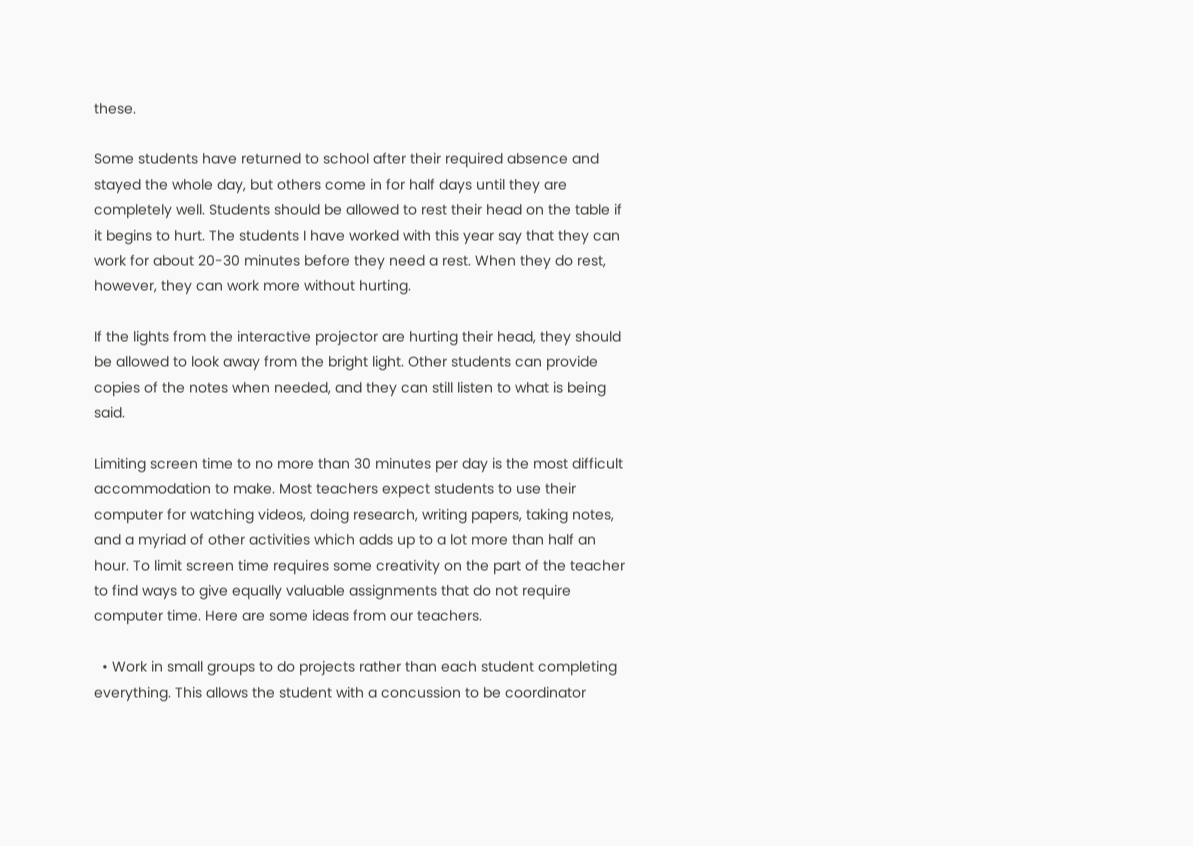these.

Some students have returned to school after their required absence and stayed the whole day, but others come in for half days until they are completely well. Students should be allowed to rest their head on the table if it begins to hurt. The students I have worked with this year say that they can work for about 20-30 minutes before they need a rest. When they do rest, however, they can work more without hurting.

If the lights from the interactive projector are hurting their head, they should be allowed to look away from the bright light. Other students can provide copies of the notes when needed, and they can still listen to what is being said.

Limiting screen time to no more than 30 minutes per day is the most difficult accommodation to make. Most teachers expect students to use their computer for watching videos, doing research, writing papers, taking notes, and a myriad of other activities which adds up to a lot more than half an hour. To limit screen time requires some creativity on the part of the teacher to find ways to give equally valuable assignments that do not require computer time. Here are some ideas from our teachers.

  • Work in small groups to do projects rather than each student completing everything. This allows the student with a concussion to be coordinator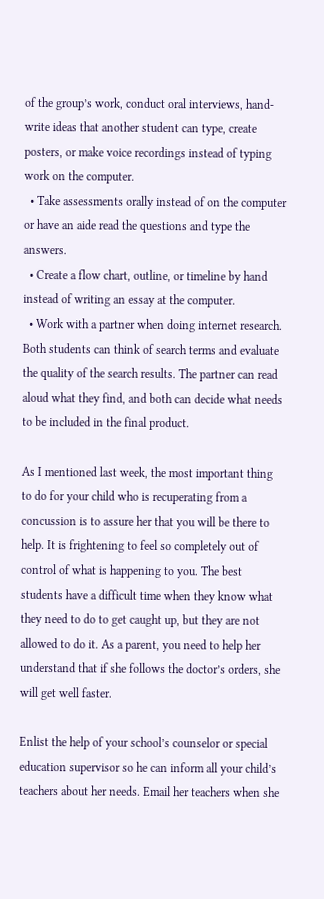of the group’s work, conduct oral interviews, hand-write ideas that another student can type, create posters, or make voice recordings instead of typing work on the computer.
  • Take assessments orally instead of on the computer or have an aide read the questions and type the answers.
  • Create a flow chart, outline, or timeline by hand instead of writing an essay at the computer.
  • Work with a partner when doing internet research. Both students can think of search terms and evaluate the quality of the search results. The partner can read aloud what they find, and both can decide what needs to be included in the final product.

As I mentioned last week, the most important thing to do for your child who is recuperating from a concussion is to assure her that you will be there to help. It is frightening to feel so completely out of control of what is happening to you. The best students have a difficult time when they know what they need to do to get caught up, but they are not allowed to do it. As a parent, you need to help her understand that if she follows the doctor’s orders, she will get well faster.

Enlist the help of your school’s counselor or special education supervisor so he can inform all your child’s teachers about her needs. Email her teachers when she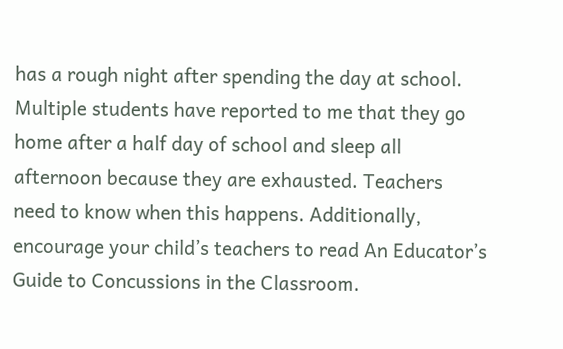has a rough night after spending the day at school. Multiple students have reported to me that they go home after a half day of school and sleep all afternoon because they are exhausted. Teachers need to know when this happens. Additionally, encourage your child’s teachers to read An Educator’s Guide to Concussions in the Classroom.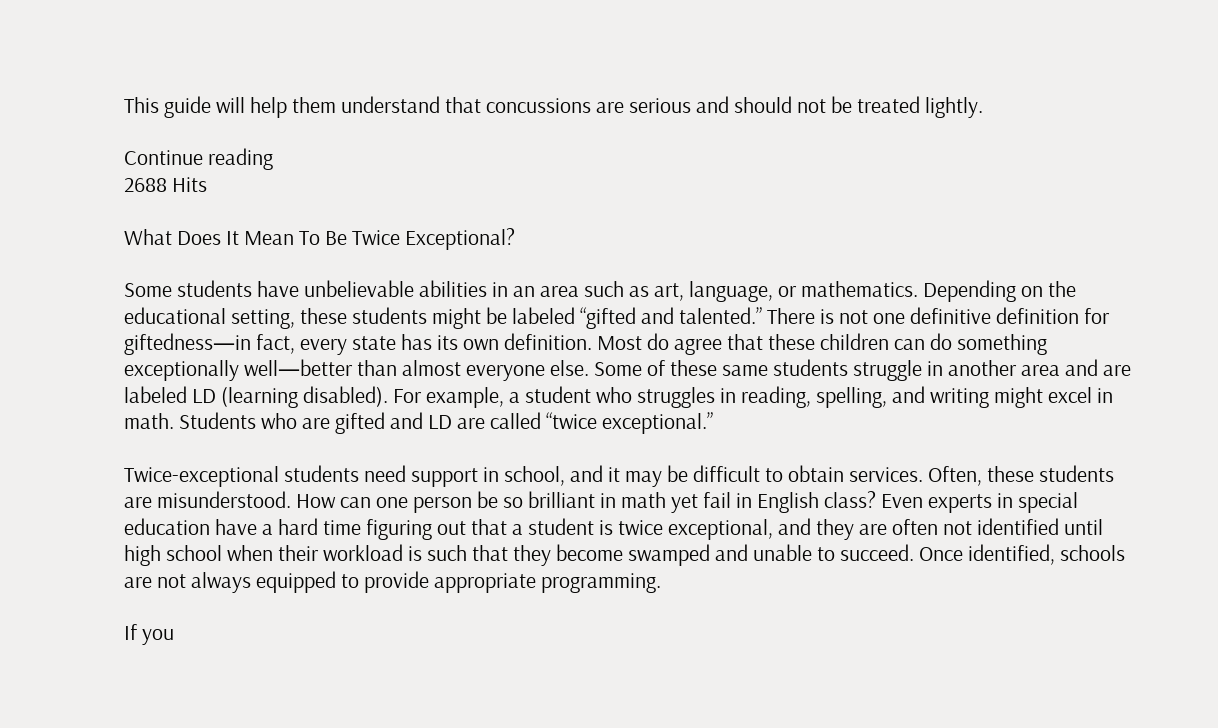This guide will help them understand that concussions are serious and should not be treated lightly.

Continue reading
2688 Hits

What Does It Mean To Be Twice Exceptional?

Some students have unbelievable abilities in an area such as art, language, or mathematics. Depending on the educational setting, these students might be labeled “gifted and talented.” There is not one definitive definition for giftedness—in fact, every state has its own definition. Most do agree that these children can do something exceptionally well—better than almost everyone else. Some of these same students struggle in another area and are labeled LD (learning disabled). For example, a student who struggles in reading, spelling, and writing might excel in math. Students who are gifted and LD are called “twice exceptional.”

Twice-exceptional students need support in school, and it may be difficult to obtain services. Often, these students are misunderstood. How can one person be so brilliant in math yet fail in English class? Even experts in special education have a hard time figuring out that a student is twice exceptional, and they are often not identified until high school when their workload is such that they become swamped and unable to succeed. Once identified, schools are not always equipped to provide appropriate programming.

If you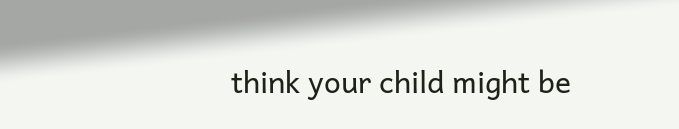think your child might be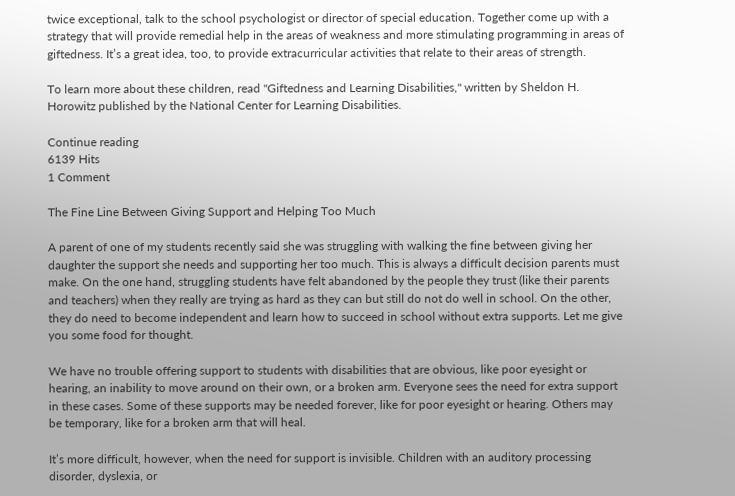twice exceptional, talk to the school psychologist or director of special education. Together come up with a strategy that will provide remedial help in the areas of weakness and more stimulating programming in areas of giftedness. It’s a great idea, too, to provide extracurricular activities that relate to their areas of strength.

To learn more about these children, read "Giftedness and Learning Disabilities," written by Sheldon H. Horowitz published by the National Center for Learning Disabilities.

Continue reading
6139 Hits
1 Comment

The Fine Line Between Giving Support and Helping Too Much

A parent of one of my students recently said she was struggling with walking the fine between giving her daughter the support she needs and supporting her too much. This is always a difficult decision parents must make. On the one hand, struggling students have felt abandoned by the people they trust (like their parents and teachers) when they really are trying as hard as they can but still do not do well in school. On the other, they do need to become independent and learn how to succeed in school without extra supports. Let me give you some food for thought.

We have no trouble offering support to students with disabilities that are obvious, like poor eyesight or hearing, an inability to move around on their own, or a broken arm. Everyone sees the need for extra support in these cases. Some of these supports may be needed forever, like for poor eyesight or hearing. Others may be temporary, like for a broken arm that will heal.

It’s more difficult, however, when the need for support is invisible. Children with an auditory processing disorder, dyslexia, or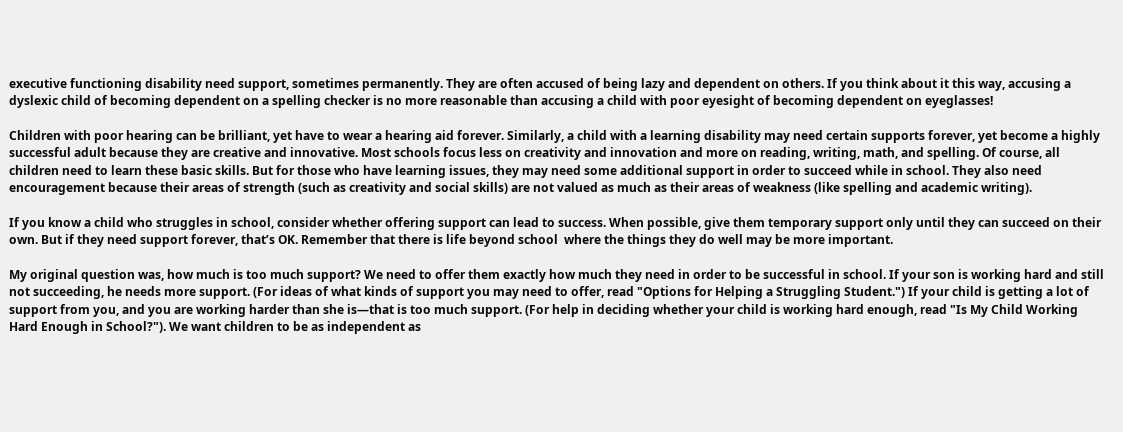executive functioning disability need support, sometimes permanently. They are often accused of being lazy and dependent on others. If you think about it this way, accusing a dyslexic child of becoming dependent on a spelling checker is no more reasonable than accusing a child with poor eyesight of becoming dependent on eyeglasses!

Children with poor hearing can be brilliant, yet have to wear a hearing aid forever. Similarly, a child with a learning disability may need certain supports forever, yet become a highly successful adult because they are creative and innovative. Most schools focus less on creativity and innovation and more on reading, writing, math, and spelling. Of course, all children need to learn these basic skills. But for those who have learning issues, they may need some additional support in order to succeed while in school. They also need encouragement because their areas of strength (such as creativity and social skills) are not valued as much as their areas of weakness (like spelling and academic writing).

If you know a child who struggles in school, consider whether offering support can lead to success. When possible, give them temporary support only until they can succeed on their own. But if they need support forever, that’s OK. Remember that there is life beyond school  where the things they do well may be more important.

My original question was, how much is too much support? We need to offer them exactly how much they need in order to be successful in school. If your son is working hard and still not succeeding, he needs more support. (For ideas of what kinds of support you may need to offer, read "Options for Helping a Struggling Student.") If your child is getting a lot of support from you, and you are working harder than she is—that is too much support. (For help in deciding whether your child is working hard enough, read "Is My Child Working Hard Enough in School?"). We want children to be as independent as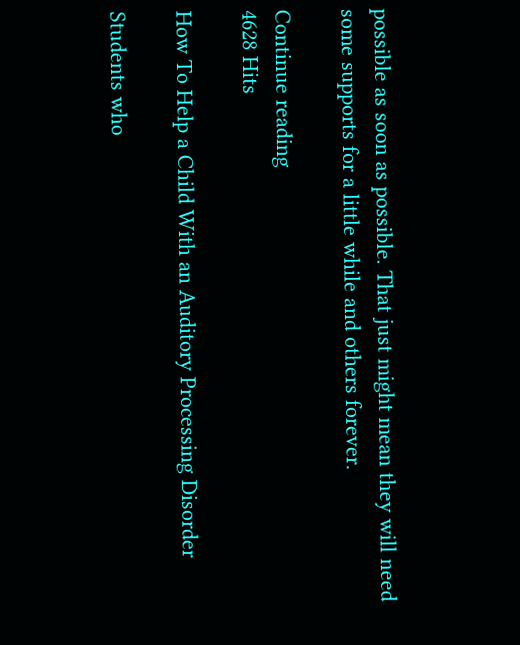possible as soon as possible. That just might mean they will need some supports for a little while and others forever.

Continue reading
4628 Hits

How To Help a Child With an Auditory Processing Disorder

Students who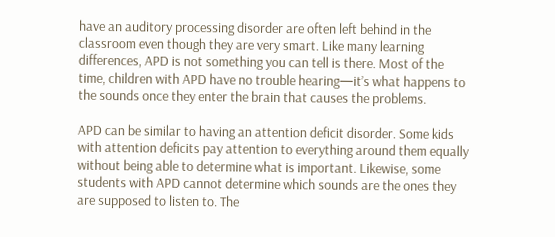have an auditory processing disorder are often left behind in the classroom even though they are very smart. Like many learning differences, APD is not something you can tell is there. Most of the time, children with APD have no trouble hearing—it’s what happens to the sounds once they enter the brain that causes the problems.

APD can be similar to having an attention deficit disorder. Some kids with attention deficits pay attention to everything around them equally without being able to determine what is important. Likewise, some students with APD cannot determine which sounds are the ones they are supposed to listen to. The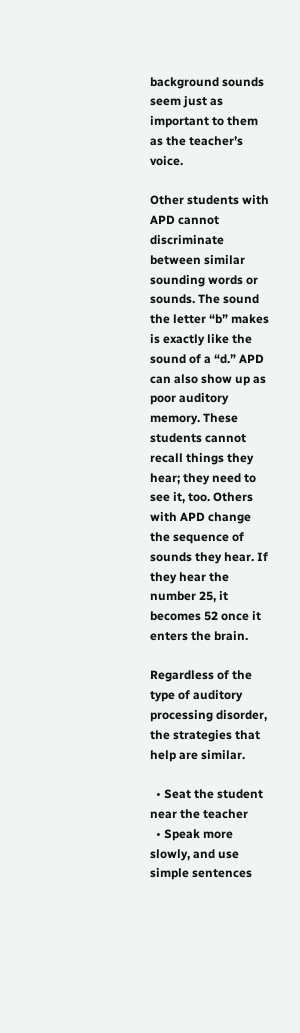background sounds seem just as important to them as the teacher’s voice.

Other students with APD cannot discriminate between similar sounding words or sounds. The sound the letter “b” makes is exactly like the sound of a “d.” APD can also show up as poor auditory memory. These students cannot recall things they hear; they need to see it, too. Others with APD change the sequence of sounds they hear. If they hear the number 25, it becomes 52 once it enters the brain.

Regardless of the type of auditory processing disorder, the strategies that help are similar.

  • Seat the student near the teacher
  • Speak more slowly, and use simple sentences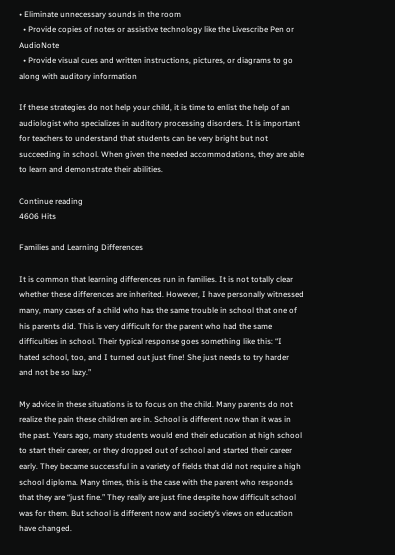• Eliminate unnecessary sounds in the room
  • Provide copies of notes or assistive technology like the Livescribe Pen or AudioNote
  • Provide visual cues and written instructions, pictures, or diagrams to go along with auditory information

If these strategies do not help your child, it is time to enlist the help of an audiologist who specializes in auditory processing disorders. It is important for teachers to understand that students can be very bright but not succeeding in school. When given the needed accommodations, they are able to learn and demonstrate their abilities.

Continue reading
4606 Hits

Families and Learning Differences

It is common that learning differences run in families. It is not totally clear whether these differences are inherited. However, I have personally witnessed many, many cases of a child who has the same trouble in school that one of his parents did. This is very difficult for the parent who had the same difficulties in school. Their typical response goes something like this: “I hated school, too, and I turned out just fine! She just needs to try harder and not be so lazy.”

My advice in these situations is to focus on the child. Many parents do not realize the pain these children are in. School is different now than it was in the past. Years ago, many students would end their education at high school to start their career, or they dropped out of school and started their career early. They became successful in a variety of fields that did not require a high school diploma. Many times, this is the case with the parent who responds that they are “just fine.” They really are just fine despite how difficult school was for them. But school is different now and society’s views on education have changed.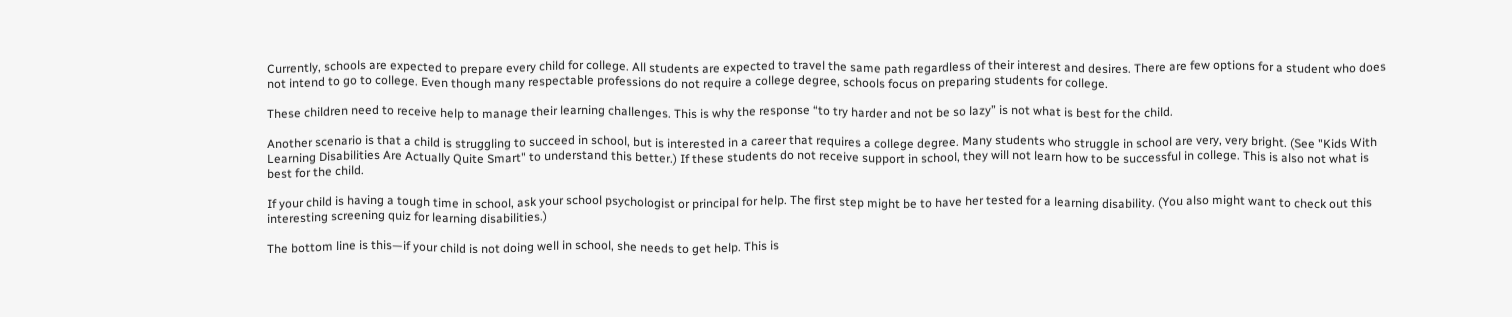Currently, schools are expected to prepare every child for college. All students are expected to travel the same path regardless of their interest and desires. There are few options for a student who does not intend to go to college. Even though many respectable professions do not require a college degree, schools focus on preparing students for college.

These children need to receive help to manage their learning challenges. This is why the response “to try harder and not be so lazy” is not what is best for the child.

Another scenario is that a child is struggling to succeed in school, but is interested in a career that requires a college degree. Many students who struggle in school are very, very bright. (See "Kids With Learning Disabilities Are Actually Quite Smart" to understand this better.) If these students do not receive support in school, they will not learn how to be successful in college. This is also not what is best for the child.

If your child is having a tough time in school, ask your school psychologist or principal for help. The first step might be to have her tested for a learning disability. (You also might want to check out this interesting screening quiz for learning disabilities.)

The bottom line is this—if your child is not doing well in school, she needs to get help. This is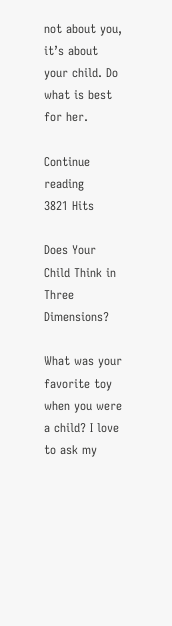not about you, it’s about your child. Do what is best for her.

Continue reading
3821 Hits

Does Your Child Think in Three Dimensions?

What was your favorite toy when you were a child? I love to ask my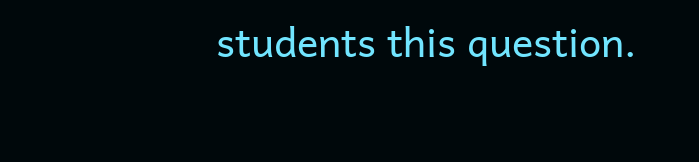students this question.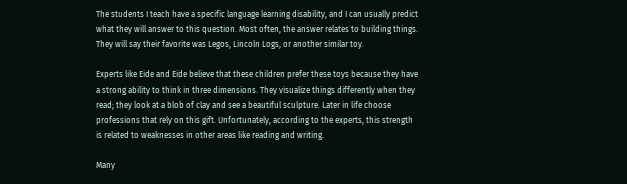The students I teach have a specific language learning disability, and I can usually predict what they will answer to this question. Most often, the answer relates to building things. They will say their favorite was Legos, Lincoln Logs, or another similar toy.

Experts like Eide and Eide believe that these children prefer these toys because they have a strong ability to think in three dimensions. They visualize things differently when they read; they look at a blob of clay and see a beautiful sculpture. Later in life choose professions that rely on this gift. Unfortunately, according to the experts, this strength is related to weaknesses in other areas like reading and writing.

Many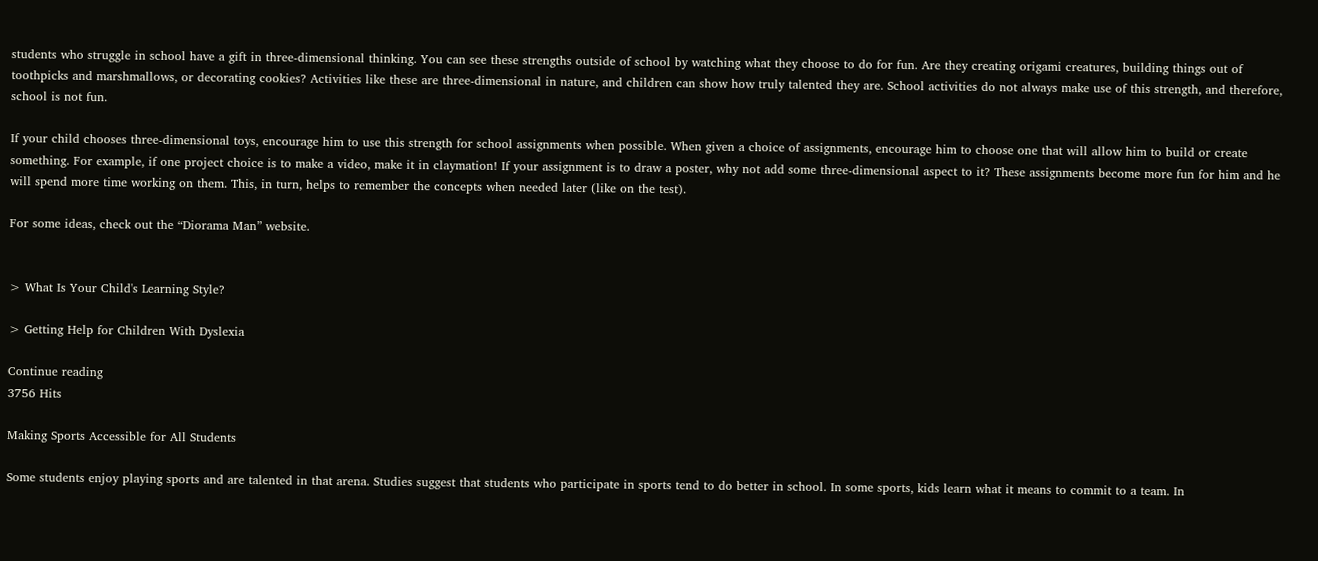students who struggle in school have a gift in three-dimensional thinking. You can see these strengths outside of school by watching what they choose to do for fun. Are they creating origami creatures, building things out of toothpicks and marshmallows, or decorating cookies? Activities like these are three-dimensional in nature, and children can show how truly talented they are. School activities do not always make use of this strength, and therefore, school is not fun.

If your child chooses three-dimensional toys, encourage him to use this strength for school assignments when possible. When given a choice of assignments, encourage him to choose one that will allow him to build or create something. For example, if one project choice is to make a video, make it in claymation! If your assignment is to draw a poster, why not add some three-dimensional aspect to it? These assignments become more fun for him and he will spend more time working on them. This, in turn, helps to remember the concepts when needed later (like on the test).

For some ideas, check out the “Diorama Man” website.


> What Is Your Child's Learning Style?

> Getting Help for Children With Dyslexia

Continue reading
3756 Hits

Making Sports Accessible for All Students

Some students enjoy playing sports and are talented in that arena. Studies suggest that students who participate in sports tend to do better in school. In some sports, kids learn what it means to commit to a team. In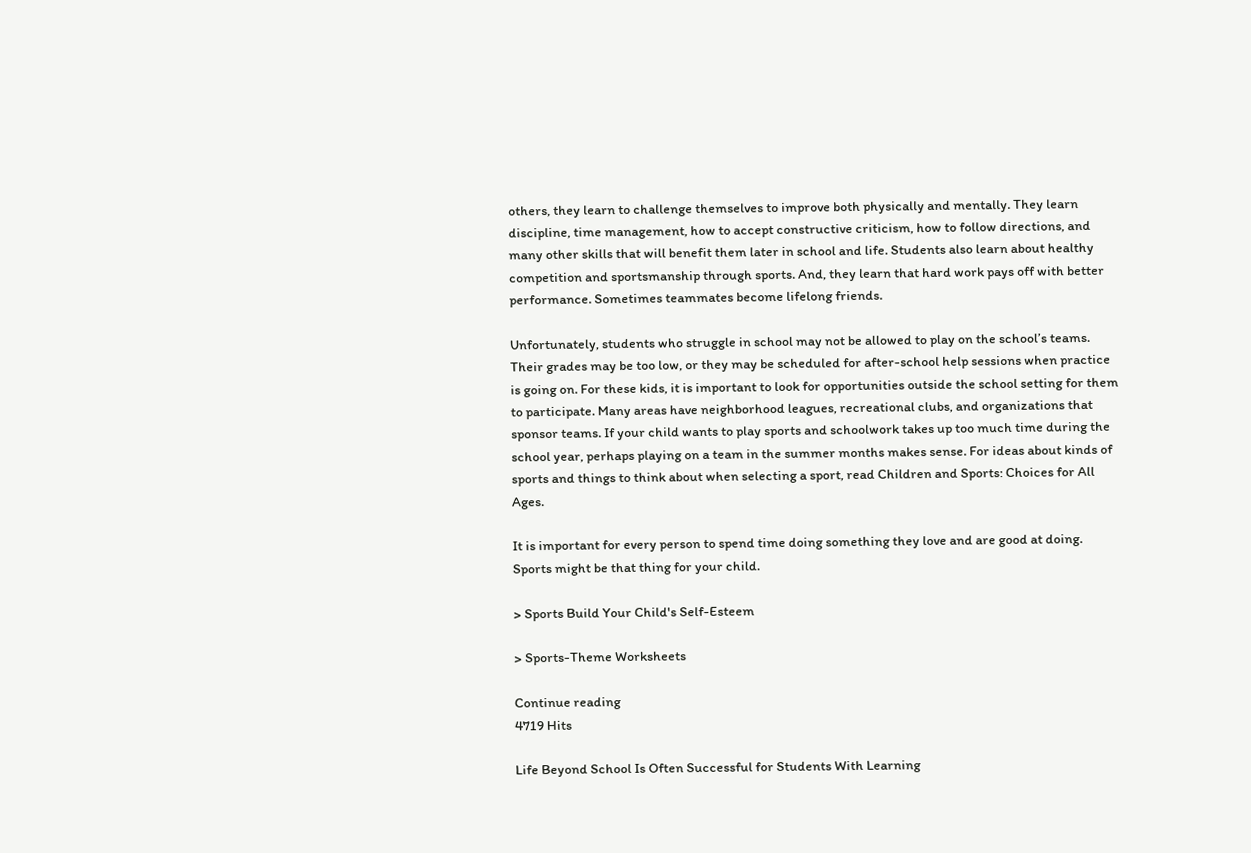others, they learn to challenge themselves to improve both physically and mentally. They learn discipline, time management, how to accept constructive criticism, how to follow directions, and many other skills that will benefit them later in school and life. Students also learn about healthy competition and sportsmanship through sports. And, they learn that hard work pays off with better performance. Sometimes teammates become lifelong friends.

Unfortunately, students who struggle in school may not be allowed to play on the school’s teams. Their grades may be too low, or they may be scheduled for after-school help sessions when practice is going on. For these kids, it is important to look for opportunities outside the school setting for them to participate. Many areas have neighborhood leagues, recreational clubs, and organizations that sponsor teams. If your child wants to play sports and schoolwork takes up too much time during the school year, perhaps playing on a team in the summer months makes sense. For ideas about kinds of sports and things to think about when selecting a sport, read Children and Sports: Choices for All Ages.

It is important for every person to spend time doing something they love and are good at doing. Sports might be that thing for your child.

> Sports Build Your Child's Self-Esteem

> Sports-Theme Worksheets

Continue reading
4719 Hits

Life Beyond School Is Often Successful for Students With Learning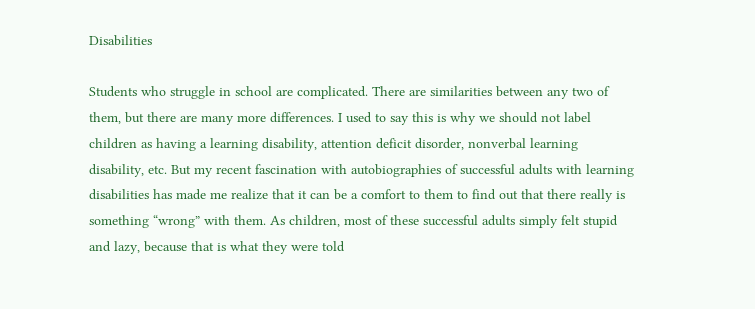Disabilities

Students who struggle in school are complicated. There are similarities between any two of them, but there are many more differences. I used to say this is why we should not label children as having a learning disability, attention deficit disorder, nonverbal learning disability, etc. But my recent fascination with autobiographies of successful adults with learning disabilities has made me realize that it can be a comfort to them to find out that there really is something “wrong” with them. As children, most of these successful adults simply felt stupid and lazy, because that is what they were told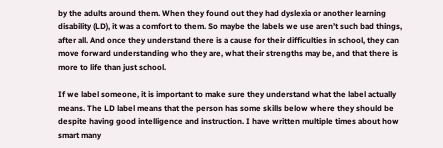by the adults around them. When they found out they had dyslexia or another learning disability (LD), it was a comfort to them. So maybe the labels we use aren’t such bad things, after all. And once they understand there is a cause for their difficulties in school, they can move forward understanding who they are, what their strengths may be, and that there is more to life than just school.

If we label someone, it is important to make sure they understand what the label actually means. The LD label means that the person has some skills below where they should be despite having good intelligence and instruction. I have written multiple times about how smart many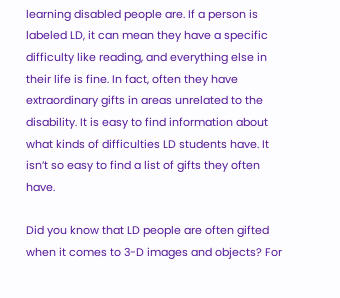learning disabled people are. If a person is labeled LD, it can mean they have a specific difficulty like reading, and everything else in their life is fine. In fact, often they have extraordinary gifts in areas unrelated to the disability. It is easy to find information about what kinds of difficulties LD students have. It isn’t so easy to find a list of gifts they often have.

Did you know that LD people are often gifted when it comes to 3-D images and objects? For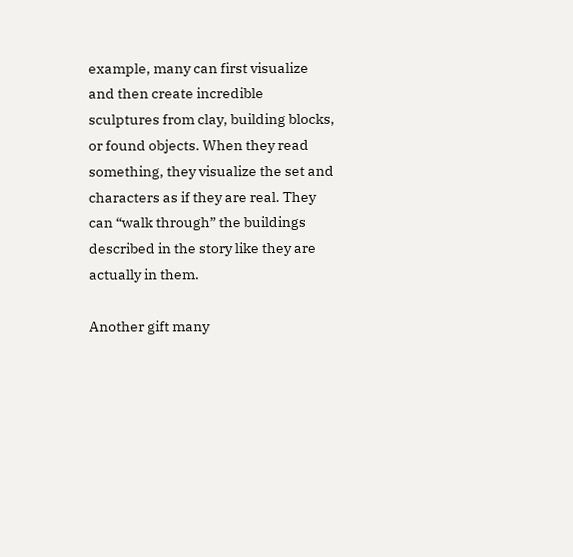example, many can first visualize and then create incredible sculptures from clay, building blocks, or found objects. When they read something, they visualize the set and characters as if they are real. They can “walk through” the buildings described in the story like they are actually in them.

Another gift many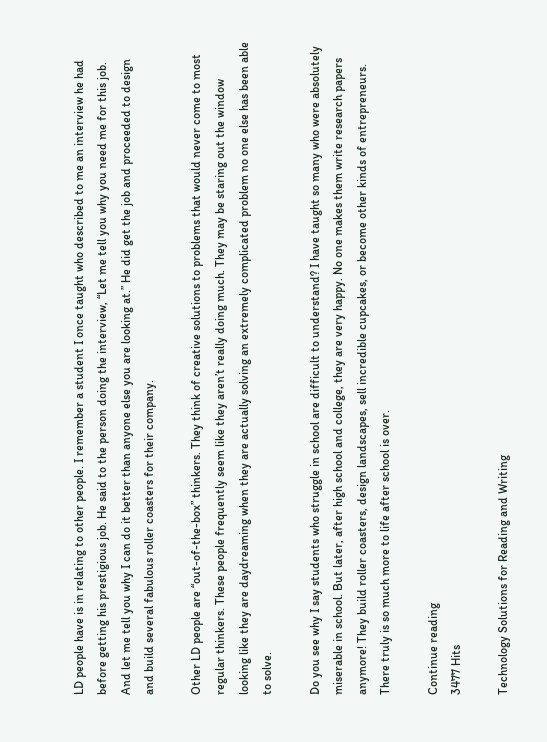LD people have is in relating to other people. I remember a student I once taught who described to me an interview he had before getting his prestigious job. He said to the person doing the interview, “Let me tell you why you need me for this job. And let me tell you why I can do it better than anyone else you are looking at.” He did get the job and proceeded to design and build several fabulous roller coasters for their company.

Other LD people are “out-of-the-box” thinkers. They think of creative solutions to problems that would never come to most regular thinkers. These people frequently seem like they aren’t really doing much. They may be staring out the window looking like they are daydreaming when they are actually solving an extremely complicated problem no one else has been able to solve.

Do you see why I say students who struggle in school are difficult to understand? I have taught so many who were absolutely miserable in school. But later, after high school and college, they are very happy. No one makes them write research papers anymore! They build roller coasters, design landscapes, sell incredible cupcakes, or become other kinds of entrepreneurs. There truly is so much more to life after school is over.

Continue reading
3477 Hits

Technology Solutions for Reading and Writing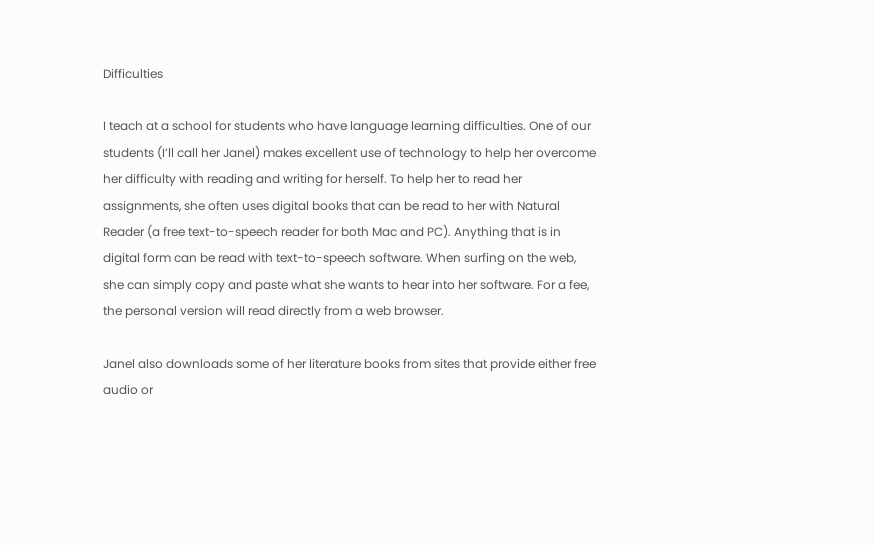Difficulties

I teach at a school for students who have language learning difficulties. One of our students (I’ll call her Janel) makes excellent use of technology to help her overcome her difficulty with reading and writing for herself. To help her to read her assignments, she often uses digital books that can be read to her with Natural Reader (a free text-to-speech reader for both Mac and PC). Anything that is in digital form can be read with text-to-speech software. When surfing on the web, she can simply copy and paste what she wants to hear into her software. For a fee, the personal version will read directly from a web browser.

Janel also downloads some of her literature books from sites that provide either free audio or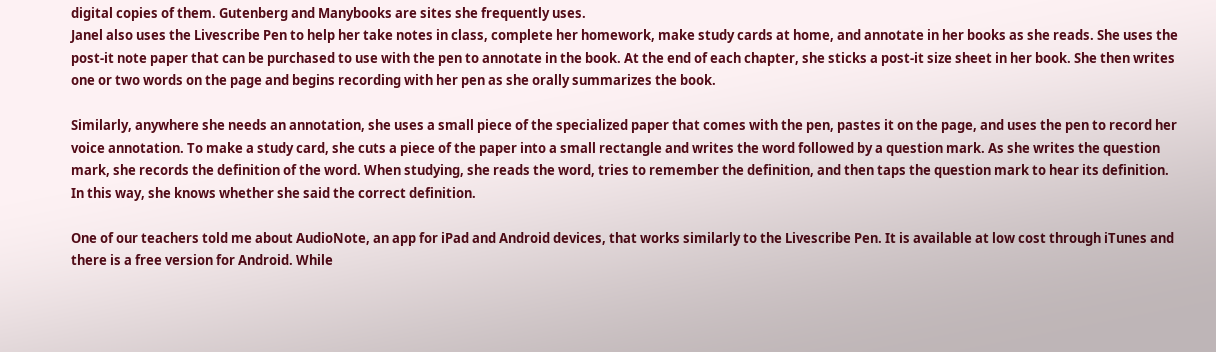digital copies of them. Gutenberg and Manybooks are sites she frequently uses.
Janel also uses the Livescribe Pen to help her take notes in class, complete her homework, make study cards at home, and annotate in her books as she reads. She uses the post-it note paper that can be purchased to use with the pen to annotate in the book. At the end of each chapter, she sticks a post-it size sheet in her book. She then writes one or two words on the page and begins recording with her pen as she orally summarizes the book.

Similarly, anywhere she needs an annotation, she uses a small piece of the specialized paper that comes with the pen, pastes it on the page, and uses the pen to record her voice annotation. To make a study card, she cuts a piece of the paper into a small rectangle and writes the word followed by a question mark. As she writes the question mark, she records the definition of the word. When studying, she reads the word, tries to remember the definition, and then taps the question mark to hear its definition. In this way, she knows whether she said the correct definition.

One of our teachers told me about AudioNote, an app for iPad and Android devices, that works similarly to the Livescribe Pen. It is available at low cost through iTunes and there is a free version for Android. While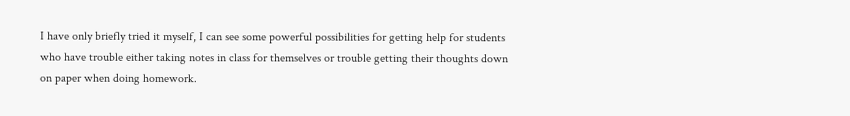I have only briefly tried it myself, I can see some powerful possibilities for getting help for students who have trouble either taking notes in class for themselves or trouble getting their thoughts down on paper when doing homework.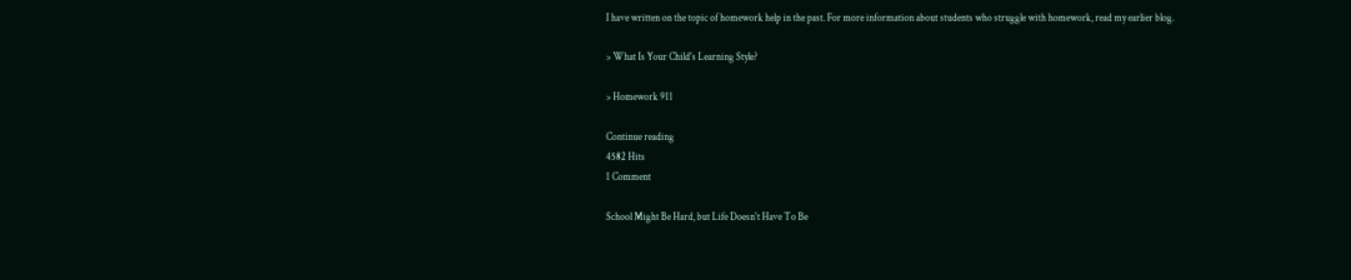I have written on the topic of homework help in the past. For more information about students who struggle with homework, read my earlier blog.

> What Is Your Child's Learning Style?

> Homework 911

Continue reading
4582 Hits
1 Comment

School Might Be Hard, but Life Doesn't Have To Be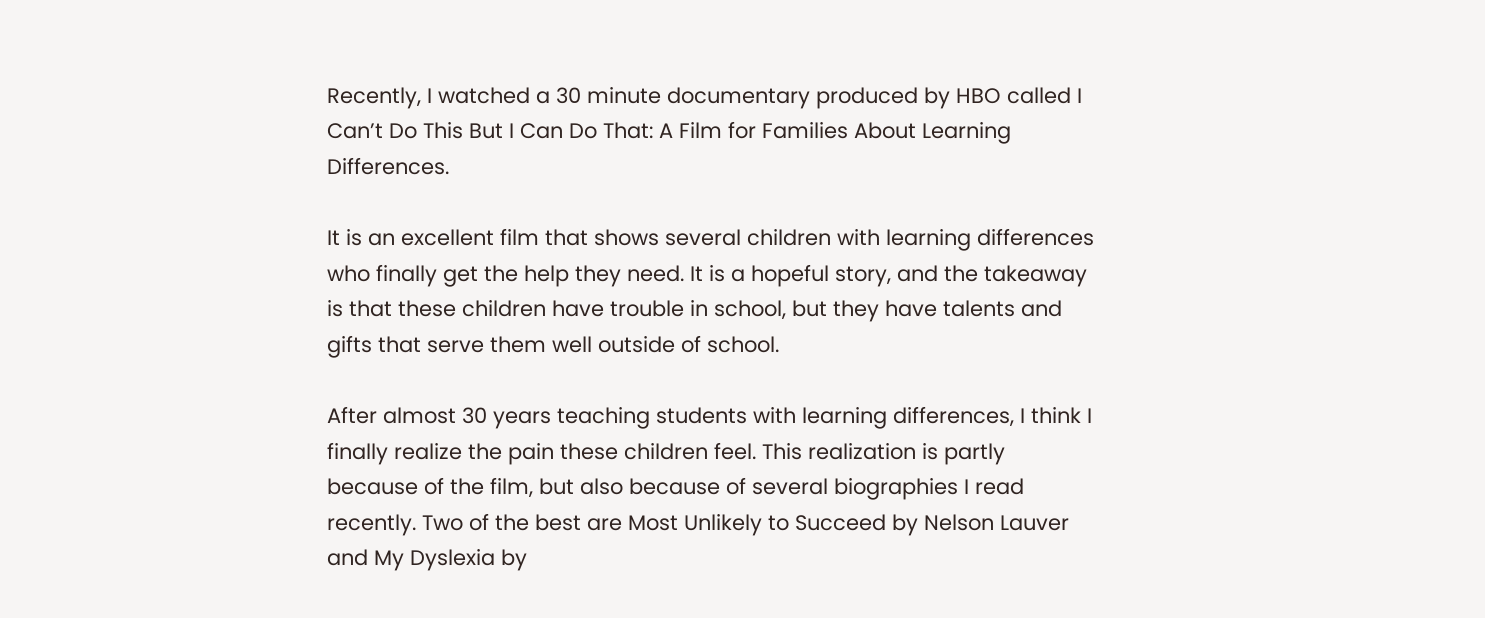Recently, I watched a 30 minute documentary produced by HBO called I Can’t Do This But I Can Do That: A Film for Families About Learning Differences.

It is an excellent film that shows several children with learning differences who finally get the help they need. It is a hopeful story, and the takeaway is that these children have trouble in school, but they have talents and gifts that serve them well outside of school.

After almost 30 years teaching students with learning differences, I think I finally realize the pain these children feel. This realization is partly because of the film, but also because of several biographies I read recently. Two of the best are Most Unlikely to Succeed by Nelson Lauver and My Dyslexia by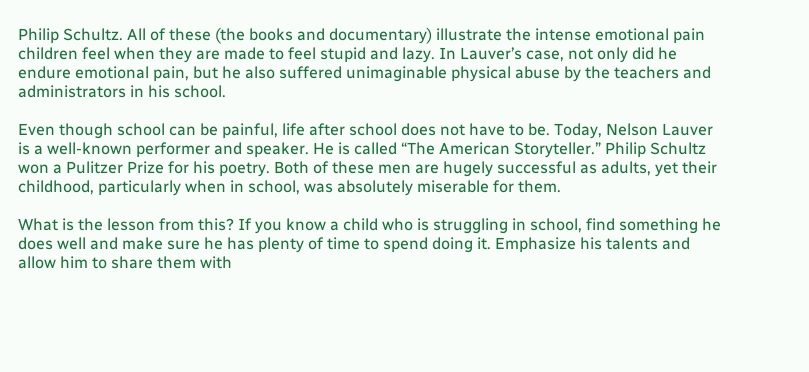Philip Schultz. All of these (the books and documentary) illustrate the intense emotional pain children feel when they are made to feel stupid and lazy. In Lauver’s case, not only did he endure emotional pain, but he also suffered unimaginable physical abuse by the teachers and administrators in his school.

Even though school can be painful, life after school does not have to be. Today, Nelson Lauver is a well-known performer and speaker. He is called “The American Storyteller.” Philip Schultz won a Pulitzer Prize for his poetry. Both of these men are hugely successful as adults, yet their childhood, particularly when in school, was absolutely miserable for them.

What is the lesson from this? If you know a child who is struggling in school, find something he does well and make sure he has plenty of time to spend doing it. Emphasize his talents and allow him to share them with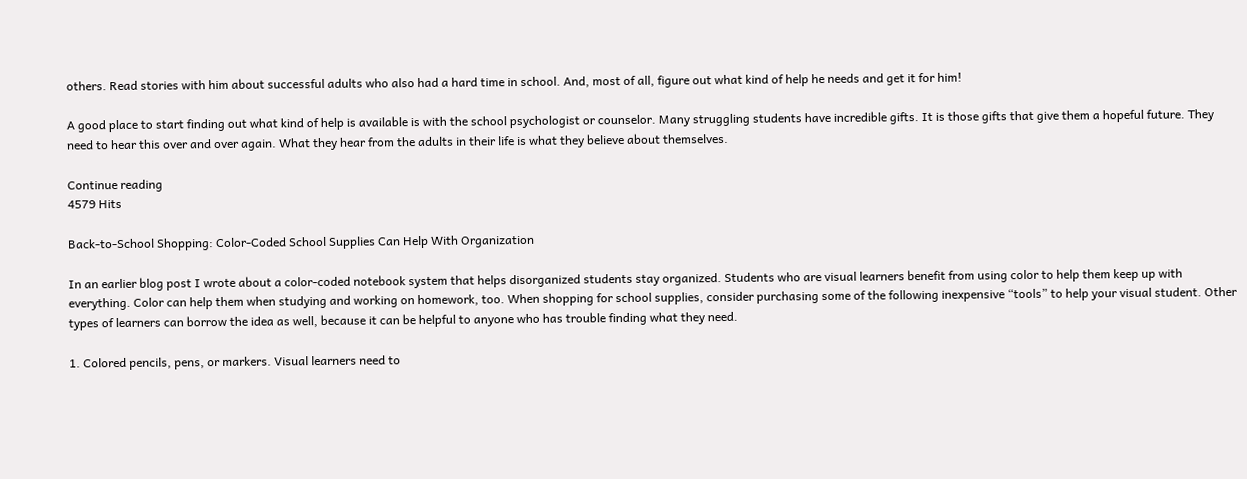others. Read stories with him about successful adults who also had a hard time in school. And, most of all, figure out what kind of help he needs and get it for him!

A good place to start finding out what kind of help is available is with the school psychologist or counselor. Many struggling students have incredible gifts. It is those gifts that give them a hopeful future. They need to hear this over and over again. What they hear from the adults in their life is what they believe about themselves.

Continue reading
4579 Hits

Back-to-School Shopping: Color-Coded School Supplies Can Help With Organization

In an earlier blog post I wrote about a color-coded notebook system that helps disorganized students stay organized. Students who are visual learners benefit from using color to help them keep up with everything. Color can help them when studying and working on homework, too. When shopping for school supplies, consider purchasing some of the following inexpensive “tools” to help your visual student. Other types of learners can borrow the idea as well, because it can be helpful to anyone who has trouble finding what they need.

1. Colored pencils, pens, or markers. Visual learners need to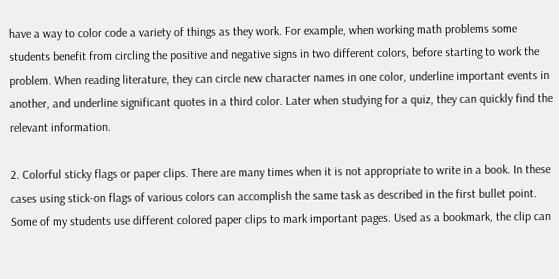have a way to color code a variety of things as they work. For example, when working math problems some students benefit from circling the positive and negative signs in two different colors, before starting to work the problem. When reading literature, they can circle new character names in one color, underline important events in another, and underline significant quotes in a third color. Later when studying for a quiz, they can quickly find the relevant information.

2. Colorful sticky flags or paper clips. There are many times when it is not appropriate to write in a book. In these cases using stick-on flags of various colors can accomplish the same task as described in the first bullet point. Some of my students use different colored paper clips to mark important pages. Used as a bookmark, the clip can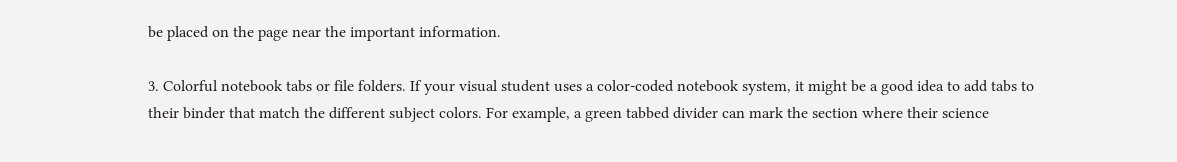be placed on the page near the important information.

3. Colorful notebook tabs or file folders. If your visual student uses a color-coded notebook system, it might be a good idea to add tabs to their binder that match the different subject colors. For example, a green tabbed divider can mark the section where their science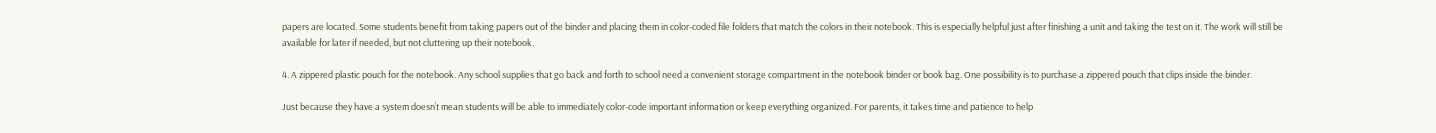papers are located. Some students benefit from taking papers out of the binder and placing them in color-coded file folders that match the colors in their notebook. This is especially helpful just after finishing a unit and taking the test on it. The work will still be available for later if needed, but not cluttering up their notebook.

4. A zippered plastic pouch for the notebook. Any school supplies that go back and forth to school need a convenient storage compartment in the notebook binder or book bag. One possibility is to purchase a zippered pouch that clips inside the binder.

Just because they have a system doesn’t mean students will be able to immediately color-code important information or keep everything organized. For parents, it takes time and patience to help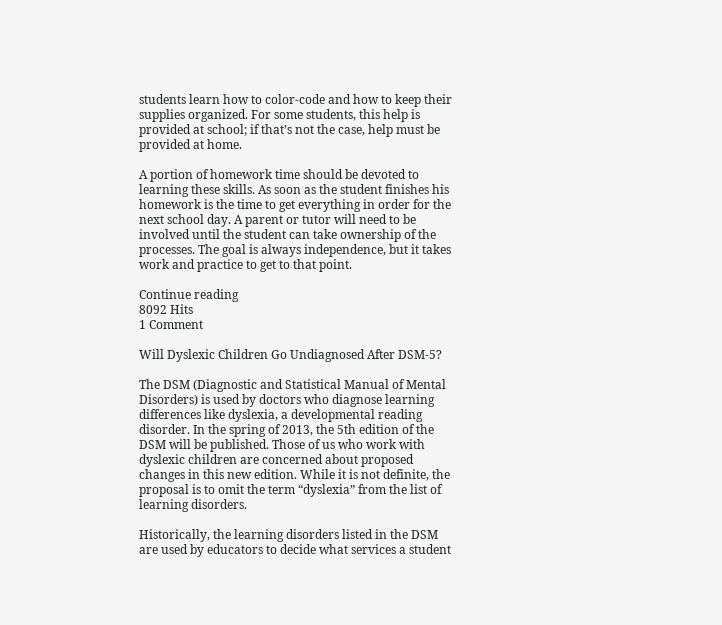students learn how to color-code and how to keep their supplies organized. For some students, this help is provided at school; if that’s not the case, help must be provided at home.

A portion of homework time should be devoted to learning these skills. As soon as the student finishes his homework is the time to get everything in order for the next school day. A parent or tutor will need to be involved until the student can take ownership of the processes. The goal is always independence, but it takes work and practice to get to that point.

Continue reading
8092 Hits
1 Comment

Will Dyslexic Children Go Undiagnosed After DSM-5?

The DSM (Diagnostic and Statistical Manual of Mental Disorders) is used by doctors who diagnose learning differences like dyslexia, a developmental reading disorder. In the spring of 2013, the 5th edition of the DSM will be published. Those of us who work with dyslexic children are concerned about proposed changes in this new edition. While it is not definite, the proposal is to omit the term “dyslexia” from the list of learning disorders.

Historically, the learning disorders listed in the DSM are used by educators to decide what services a student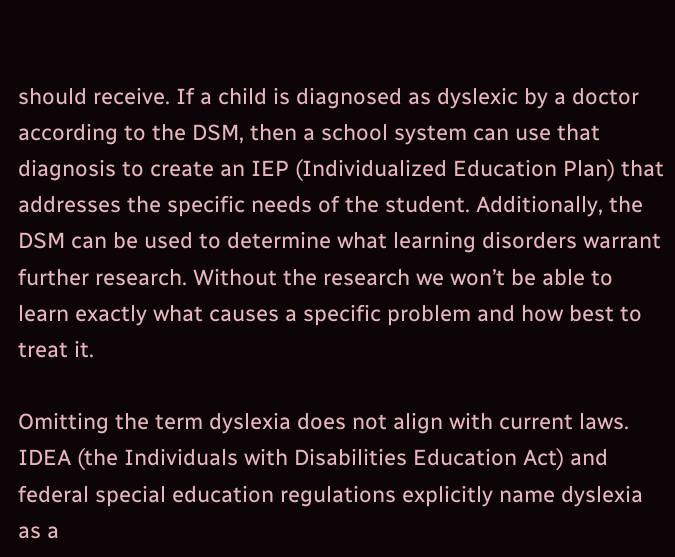should receive. If a child is diagnosed as dyslexic by a doctor according to the DSM, then a school system can use that diagnosis to create an IEP (Individualized Education Plan) that addresses the specific needs of the student. Additionally, the DSM can be used to determine what learning disorders warrant further research. Without the research we won’t be able to learn exactly what causes a specific problem and how best to treat it.

Omitting the term dyslexia does not align with current laws. IDEA (the Individuals with Disabilities Education Act) and federal special education regulations explicitly name dyslexia as a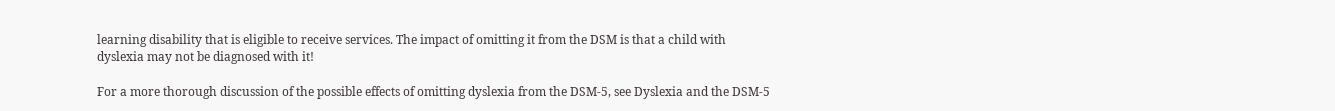learning disability that is eligible to receive services. The impact of omitting it from the DSM is that a child with dyslexia may not be diagnosed with it!

For a more thorough discussion of the possible effects of omitting dyslexia from the DSM-5, see Dyslexia and the DSM-5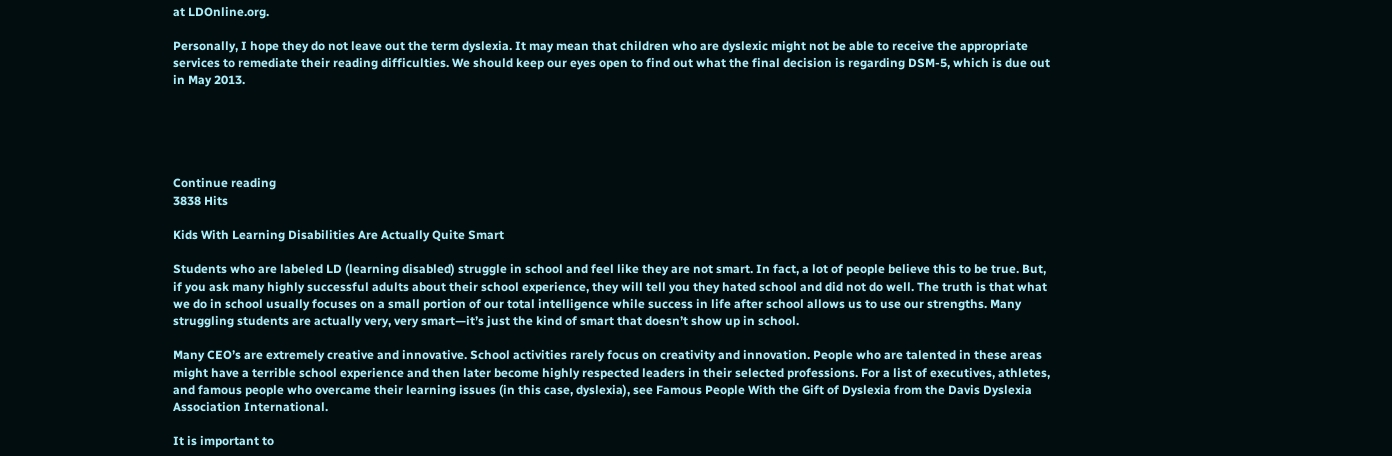at LDOnline.org.

Personally, I hope they do not leave out the term dyslexia. It may mean that children who are dyslexic might not be able to receive the appropriate services to remediate their reading difficulties. We should keep our eyes open to find out what the final decision is regarding DSM-5, which is due out in May 2013.





Continue reading
3838 Hits

Kids With Learning Disabilities Are Actually Quite Smart

Students who are labeled LD (learning disabled) struggle in school and feel like they are not smart. In fact, a lot of people believe this to be true. But, if you ask many highly successful adults about their school experience, they will tell you they hated school and did not do well. The truth is that what we do in school usually focuses on a small portion of our total intelligence while success in life after school allows us to use our strengths. Many struggling students are actually very, very smart—it’s just the kind of smart that doesn’t show up in school.

Many CEO’s are extremely creative and innovative. School activities rarely focus on creativity and innovation. People who are talented in these areas might have a terrible school experience and then later become highly respected leaders in their selected professions. For a list of executives, athletes, and famous people who overcame their learning issues (in this case, dyslexia), see Famous People With the Gift of Dyslexia from the Davis Dyslexia Association International.

It is important to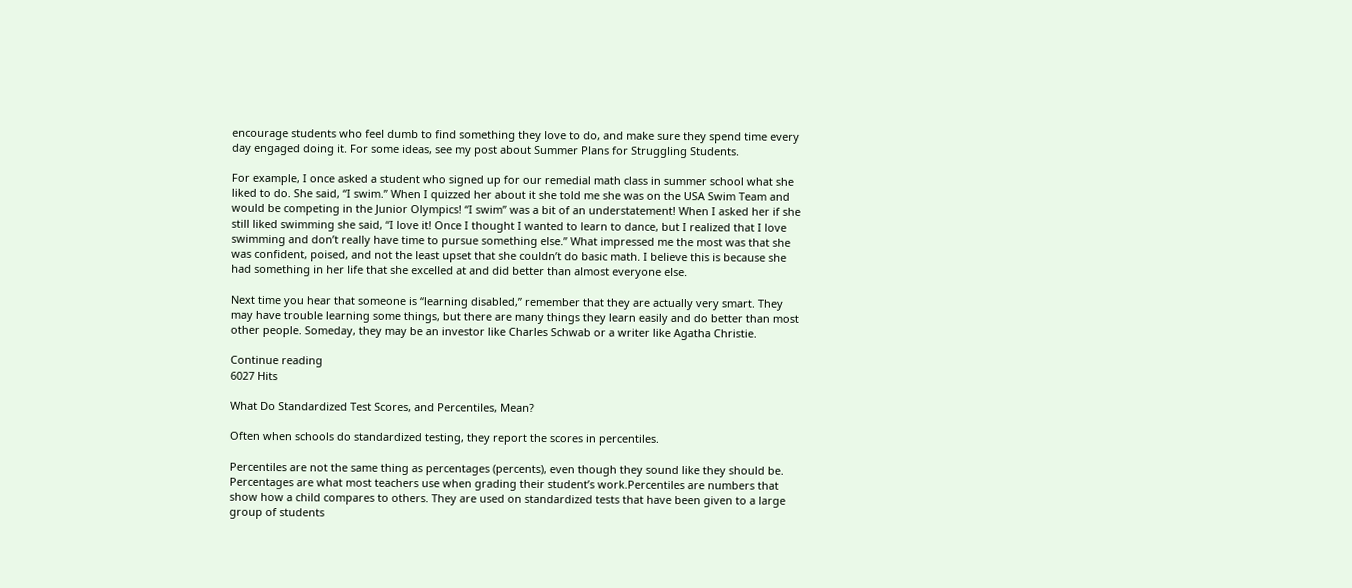encourage students who feel dumb to find something they love to do, and make sure they spend time every day engaged doing it. For some ideas, see my post about Summer Plans for Struggling Students.

For example, I once asked a student who signed up for our remedial math class in summer school what she liked to do. She said, “I swim.” When I quizzed her about it she told me she was on the USA Swim Team and would be competing in the Junior Olympics! “I swim” was a bit of an understatement! When I asked her if she still liked swimming she said, “I love it! Once I thought I wanted to learn to dance, but I realized that I love swimming and don’t really have time to pursue something else.” What impressed me the most was that she was confident, poised, and not the least upset that she couldn’t do basic math. I believe this is because she had something in her life that she excelled at and did better than almost everyone else.

Next time you hear that someone is “learning disabled,” remember that they are actually very smart. They may have trouble learning some things, but there are many things they learn easily and do better than most other people. Someday, they may be an investor like Charles Schwab or a writer like Agatha Christie.

Continue reading
6027 Hits

What Do Standardized Test Scores, and Percentiles, Mean?

Often when schools do standardized testing, they report the scores in percentiles.

Percentiles are not the same thing as percentages (percents), even though they sound like they should be. Percentages are what most teachers use when grading their student’s work.Percentiles are numbers that show how a child compares to others. They are used on standardized tests that have been given to a large group of students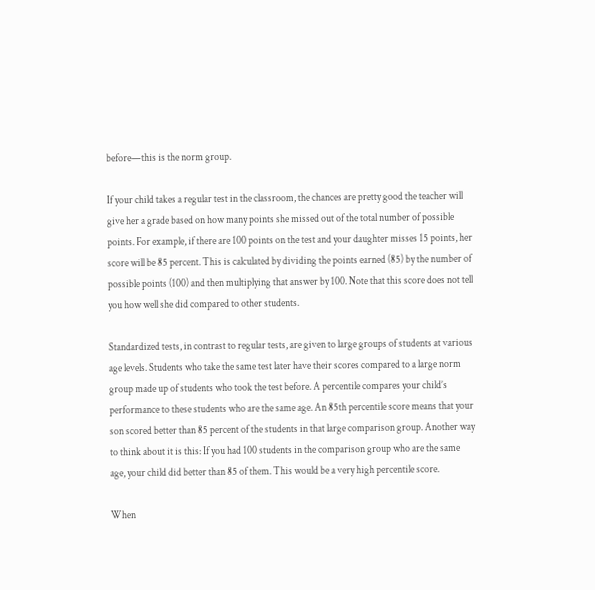before—this is the norm group.

If your child takes a regular test in the classroom, the chances are pretty good the teacher will give her a grade based on how many points she missed out of the total number of possible points. For example, if there are 100 points on the test and your daughter misses 15 points, her score will be 85 percent. This is calculated by dividing the points earned (85) by the number of possible points (100) and then multiplying that answer by 100. Note that this score does not tell you how well she did compared to other students.

Standardized tests, in contrast to regular tests, are given to large groups of students at various age levels. Students who take the same test later have their scores compared to a large norm group made up of students who took the test before. A percentile compares your child’s performance to these students who are the same age. An 85th percentile score means that your son scored better than 85 percent of the students in that large comparison group. Another way to think about it is this: If you had 100 students in the comparison group who are the same age, your child did better than 85 of them. This would be a very high percentile score.

When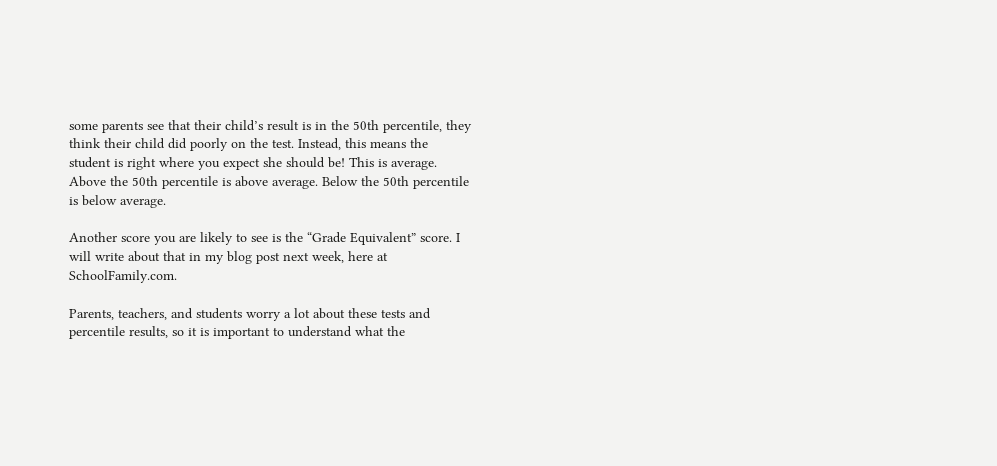some parents see that their child’s result is in the 50th percentile, they think their child did poorly on the test. Instead, this means the student is right where you expect she should be! This is average. Above the 50th percentile is above average. Below the 50th percentile is below average.

Another score you are likely to see is the “Grade Equivalent” score. I will write about that in my blog post next week, here at SchoolFamily.com.

Parents, teachers, and students worry a lot about these tests and percentile results, so it is important to understand what the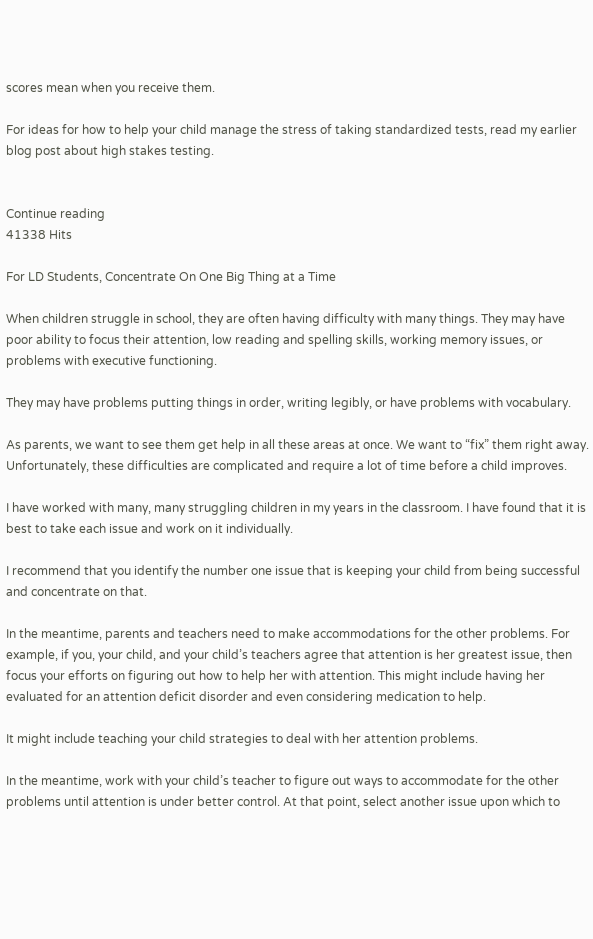scores mean when you receive them.

For ideas for how to help your child manage the stress of taking standardized tests, read my earlier blog post about high stakes testing.


Continue reading
41338 Hits

For LD Students, Concentrate On One Big Thing at a Time

When children struggle in school, they are often having difficulty with many things. They may have poor ability to focus their attention, low reading and spelling skills, working memory issues, or problems with executive functioning.

They may have problems putting things in order, writing legibly, or have problems with vocabulary.

As parents, we want to see them get help in all these areas at once. We want to “fix” them right away. Unfortunately, these difficulties are complicated and require a lot of time before a child improves.

I have worked with many, many struggling children in my years in the classroom. I have found that it is best to take each issue and work on it individually.

I recommend that you identify the number one issue that is keeping your child from being successful and concentrate on that.

In the meantime, parents and teachers need to make accommodations for the other problems. For example, if you, your child, and your child’s teachers agree that attention is her greatest issue, then focus your efforts on figuring out how to help her with attention. This might include having her evaluated for an attention deficit disorder and even considering medication to help.

It might include teaching your child strategies to deal with her attention problems.

In the meantime, work with your child’s teacher to figure out ways to accommodate for the other problems until attention is under better control. At that point, select another issue upon which to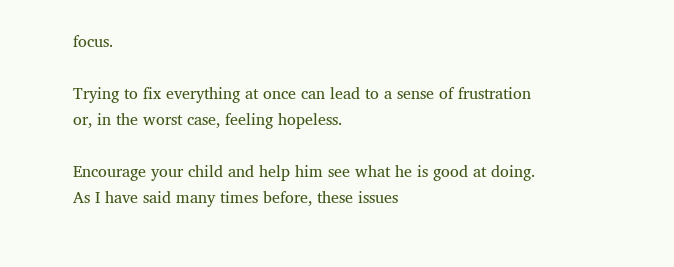focus.

Trying to fix everything at once can lead to a sense of frustration or, in the worst case, feeling hopeless.

Encourage your child and help him see what he is good at doing. As I have said many times before, these issues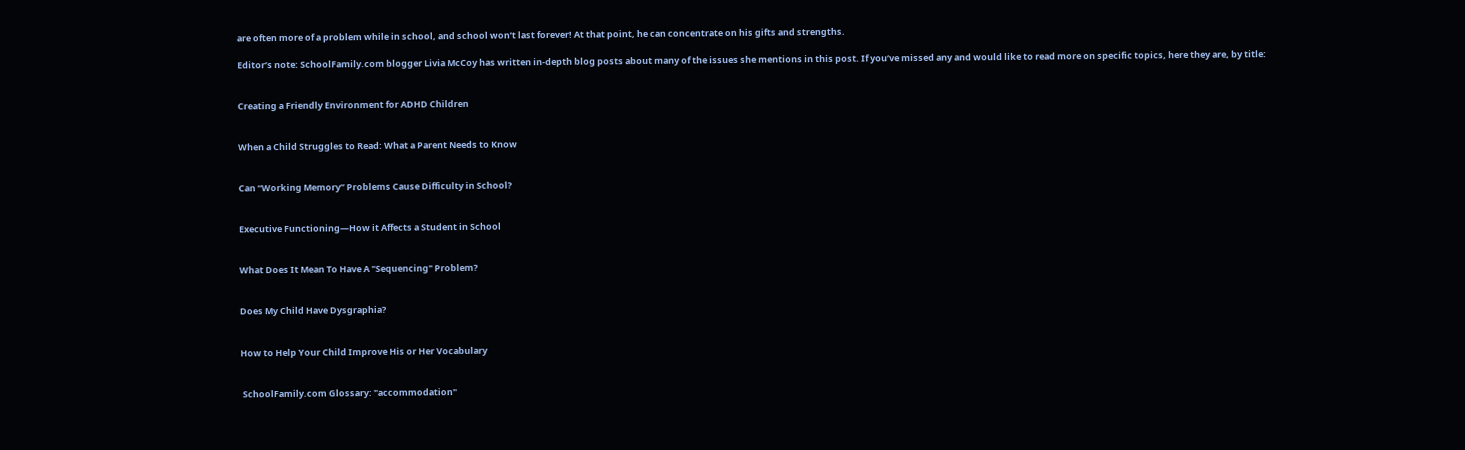are often more of a problem while in school, and school won’t last forever! At that point, he can concentrate on his gifts and strengths.

Editor’s note: SchoolFamily.com blogger Livia McCoy has written in-depth blog posts about many of the issues she mentions in this post. If you’ve missed any and would like to read more on specific topics, here they are, by title:


Creating a Friendly Environment for ADHD Children


When a Child Struggles to Read: What a Parent Needs to Know


Can “Working Memory” Problems Cause Difficulty in School?


Executive Functioning—How it Affects a Student in School


What Does It Mean To Have A "Sequencing" Problem?


Does My Child Have Dysgraphia?


How to Help Your Child Improve His or Her Vocabulary


 SchoolFamily.com Glossary: "accommodation"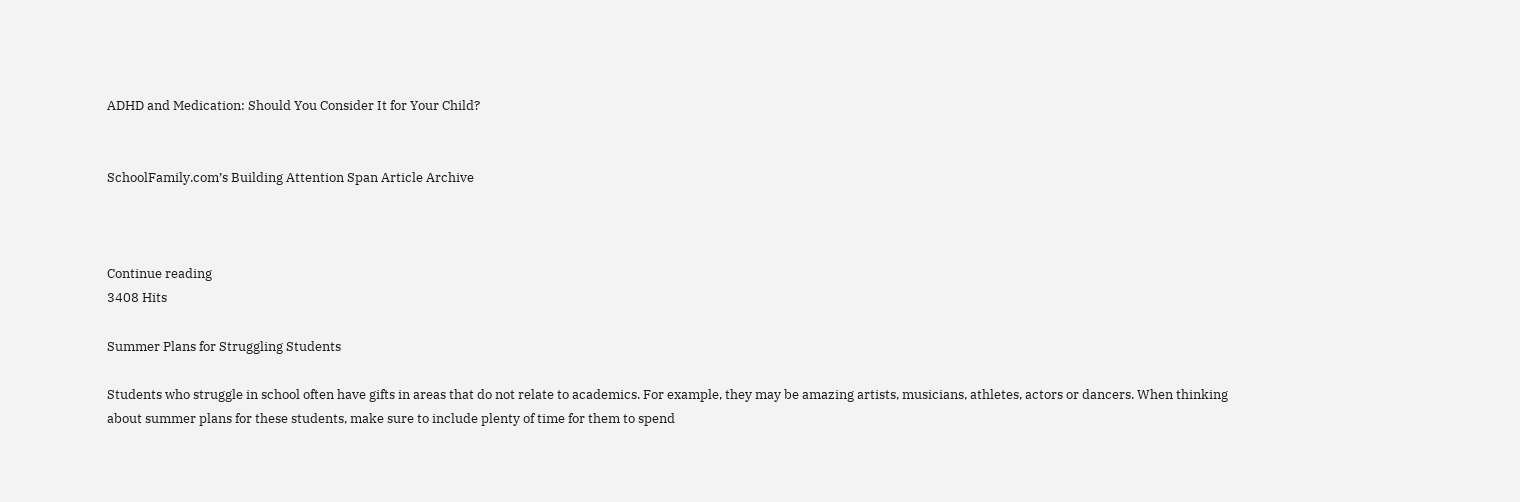ADHD and Medication: Should You Consider It for Your Child?


SchoolFamily.com’s Building Attention Span Article Archive



Continue reading
3408 Hits

Summer Plans for Struggling Students

Students who struggle in school often have gifts in areas that do not relate to academics. For example, they may be amazing artists, musicians, athletes, actors or dancers. When thinking about summer plans for these students, make sure to include plenty of time for them to spend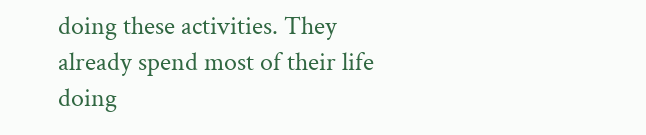doing these activities. They already spend most of their life doing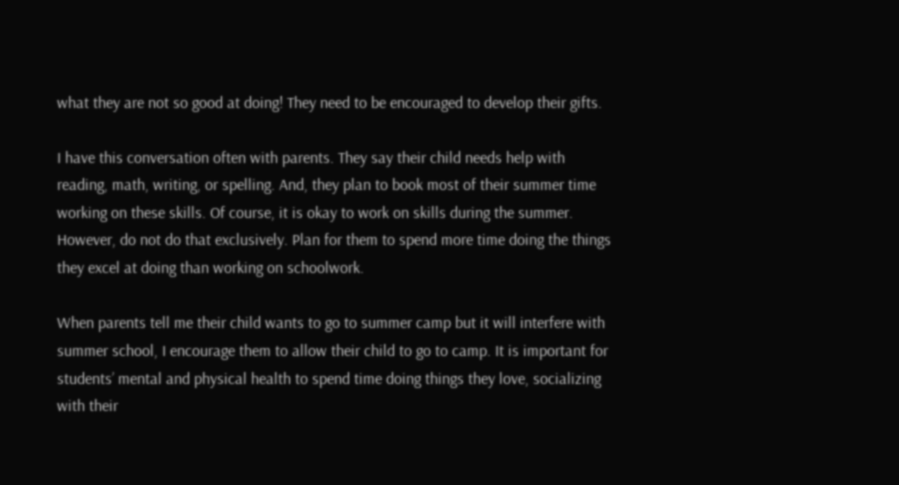what they are not so good at doing! They need to be encouraged to develop their gifts.

I have this conversation often with parents. They say their child needs help with reading, math, writing, or spelling. And, they plan to book most of their summer time working on these skills. Of course, it is okay to work on skills during the summer. However, do not do that exclusively. Plan for them to spend more time doing the things they excel at doing than working on schoolwork.

When parents tell me their child wants to go to summer camp but it will interfere with summer school, I encourage them to allow their child to go to camp. It is important for students’ mental and physical health to spend time doing things they love, socializing with their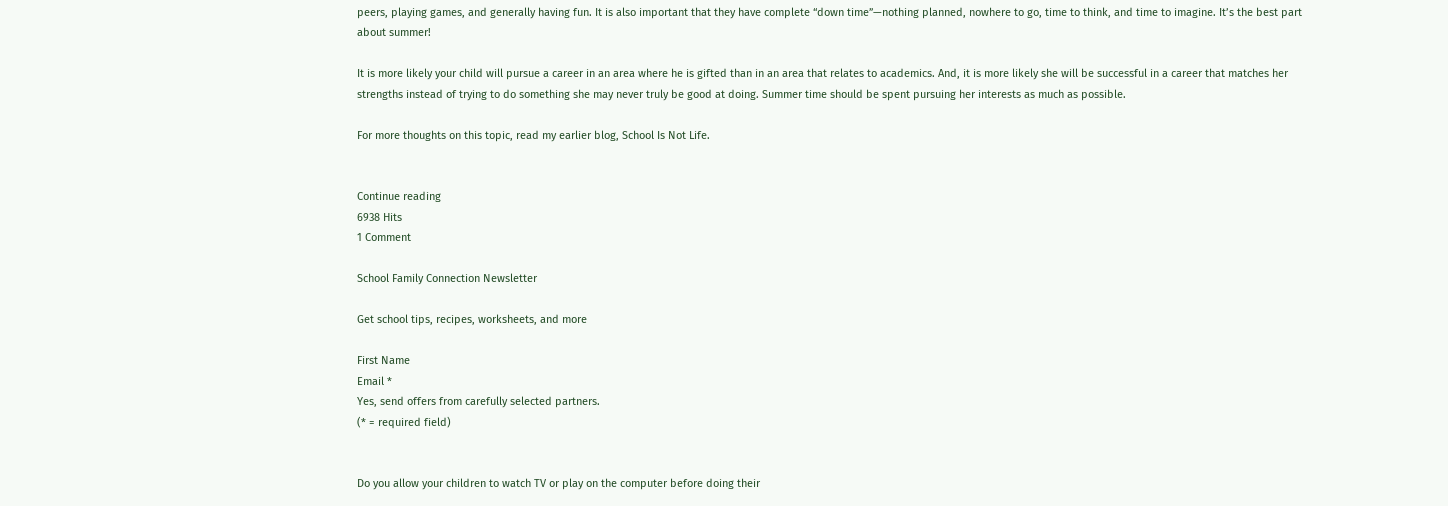peers, playing games, and generally having fun. It is also important that they have complete “down time”—nothing planned, nowhere to go, time to think, and time to imagine. It’s the best part about summer!

It is more likely your child will pursue a career in an area where he is gifted than in an area that relates to academics. And, it is more likely she will be successful in a career that matches her strengths instead of trying to do something she may never truly be good at doing. Summer time should be spent pursuing her interests as much as possible.

For more thoughts on this topic, read my earlier blog, School Is Not Life.


Continue reading
6938 Hits
1 Comment

School Family Connection Newsletter

Get school tips, recipes, worksheets, and more

First Name
Email *
Yes, send offers from carefully selected partners.
(* = required field)


Do you allow your children to watch TV or play on the computer before doing their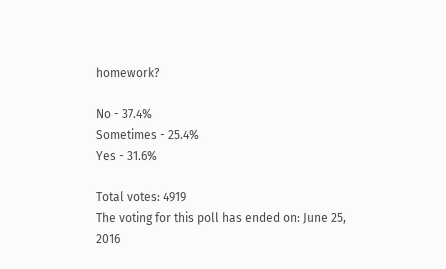homework?

No - 37.4%
Sometimes - 25.4%
Yes - 31.6%

Total votes: 4919
The voting for this poll has ended on: June 25, 2016